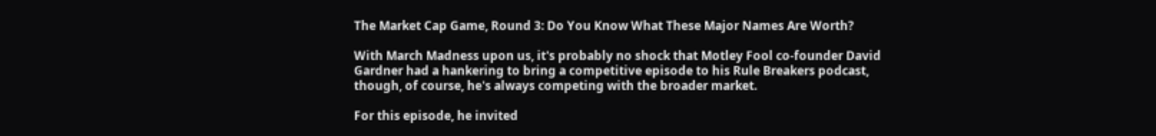The Market Cap Game, Round 3: Do You Know What These Major Names Are Worth?

With March Madness upon us, it's probably no shock that Motley Fool co-founder David Gardner had a hankering to bring a competitive episode to his Rule Breakers podcast, though, of course, he's always competing with the broader market.

For this episode, he invited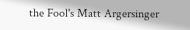the Fool's Matt Argersinger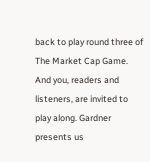back to play round three of The Market Cap Game. And you, readers and listeners, are invited to play along. Gardner presents us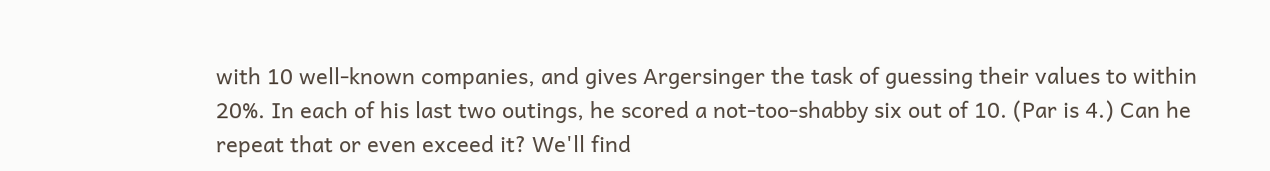with 10 well-known companies, and gives Argersinger the task of guessing their values to within 20%. In each of his last two outings, he scored a not-too-shabby six out of 10. (Par is 4.) Can he repeat that or even exceed it? We'll find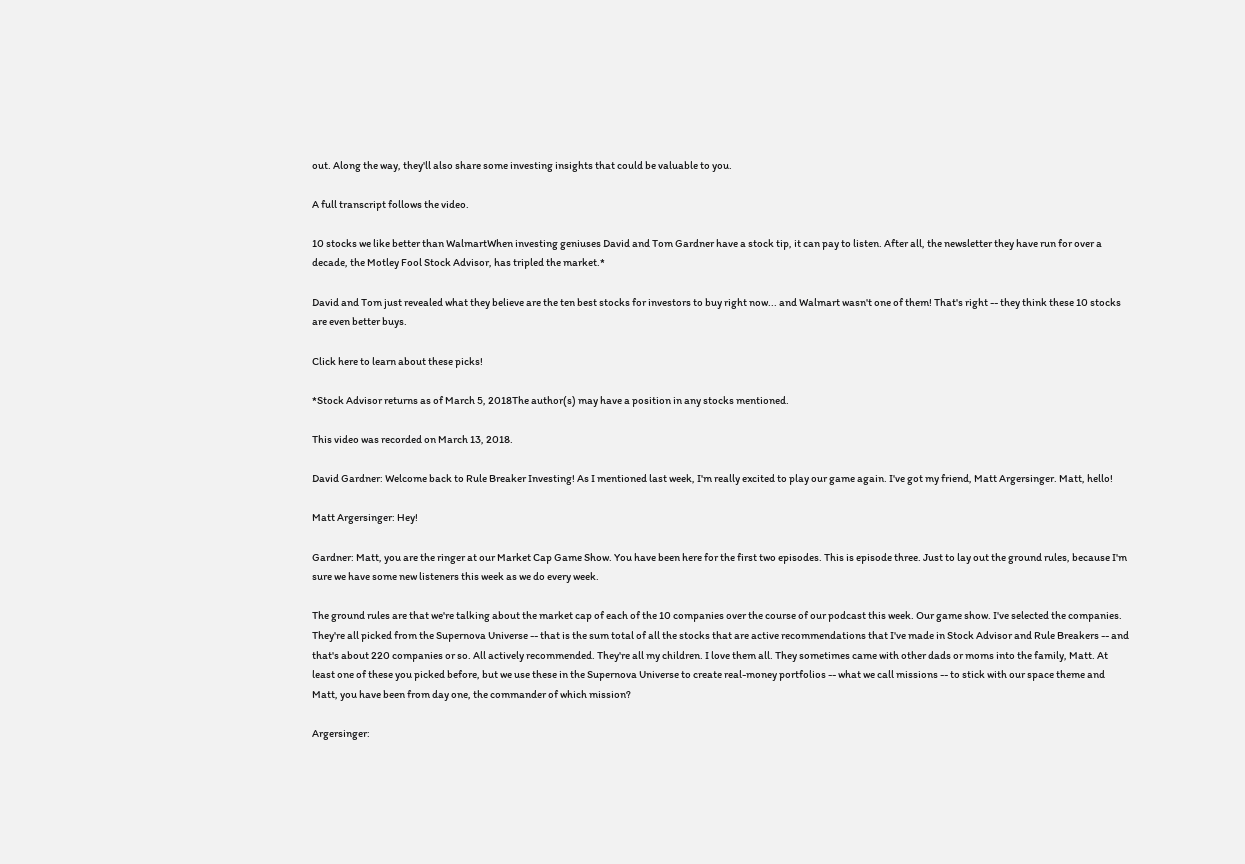out. Along the way, they'll also share some investing insights that could be valuable to you.

A full transcript follows the video.

10 stocks we like better than WalmartWhen investing geniuses David and Tom Gardner have a stock tip, it can pay to listen. After all, the newsletter they have run for over a decade, the Motley Fool Stock Advisor, has tripled the market.*

David and Tom just revealed what they believe are the ten best stocks for investors to buy right now... and Walmart wasn't one of them! That's right -- they think these 10 stocks are even better buys.

Click here to learn about these picks!

*Stock Advisor returns as of March 5, 2018The author(s) may have a position in any stocks mentioned.

This video was recorded on March 13, 2018.

David Gardner: Welcome back to Rule Breaker Investing! As I mentioned last week, I'm really excited to play our game again. I've got my friend, Matt Argersinger. Matt, hello!

Matt Argersinger: Hey!

Gardner: Matt, you are the ringer at our Market Cap Game Show. You have been here for the first two episodes. This is episode three. Just to lay out the ground rules, because I'm sure we have some new listeners this week as we do every week.

The ground rules are that we're talking about the market cap of each of the 10 companies over the course of our podcast this week. Our game show. I've selected the companies. They're all picked from the Supernova Universe -- that is the sum total of all the stocks that are active recommendations that I've made in Stock Advisor and Rule Breakers -- and that's about 220 companies or so. All actively recommended. They're all my children. I love them all. They sometimes came with other dads or moms into the family, Matt. At least one of these you picked before, but we use these in the Supernova Universe to create real-money portfolios -- what we call missions -- to stick with our space theme and Matt, you have been from day one, the commander of which mission?

Argersinger: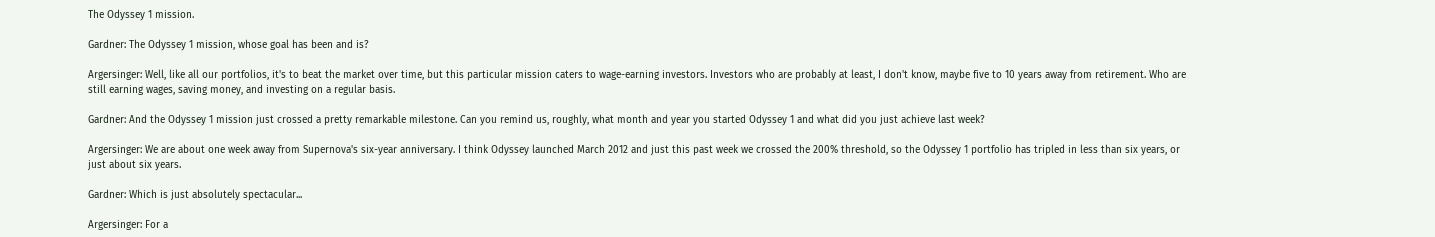The Odyssey 1 mission.

Gardner: The Odyssey 1 mission, whose goal has been and is?

Argersinger: Well, like all our portfolios, it's to beat the market over time, but this particular mission caters to wage-earning investors. Investors who are probably at least, I don't know, maybe five to 10 years away from retirement. Who are still earning wages, saving money, and investing on a regular basis.

Gardner: And the Odyssey 1 mission just crossed a pretty remarkable milestone. Can you remind us, roughly, what month and year you started Odyssey 1 and what did you just achieve last week?

Argersinger: We are about one week away from Supernova's six-year anniversary. I think Odyssey launched March 2012 and just this past week we crossed the 200% threshold, so the Odyssey 1 portfolio has tripled in less than six years, or just about six years.

Gardner: Which is just absolutely spectacular...

Argersinger: For a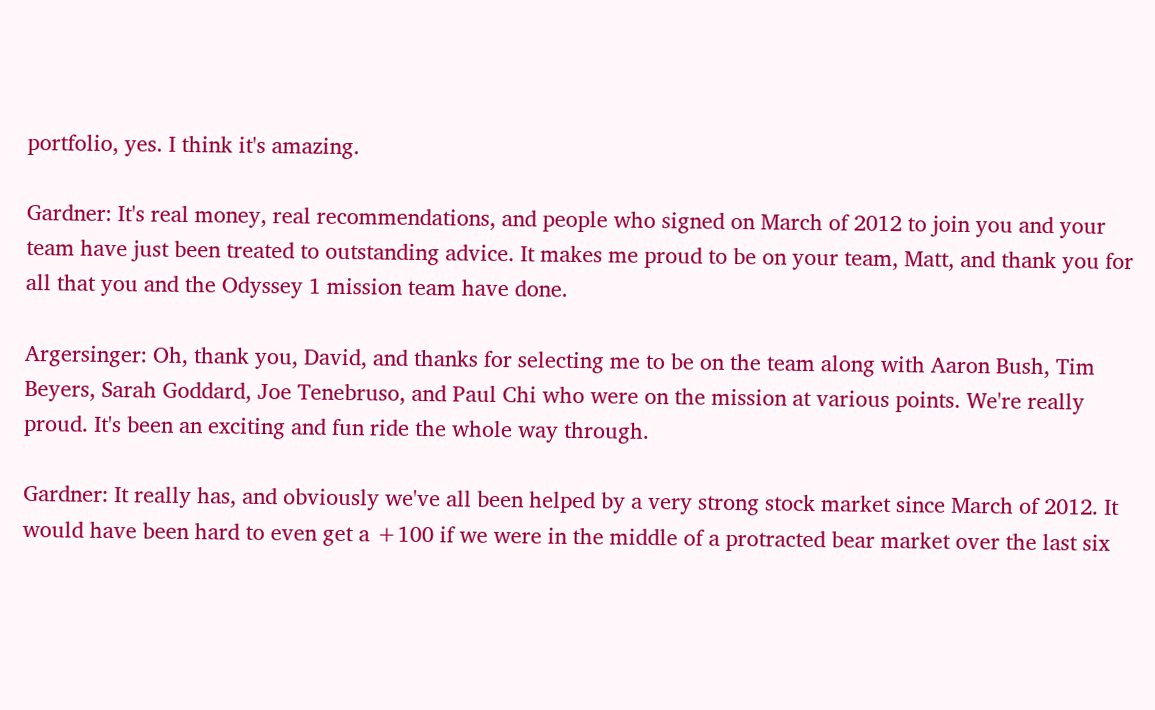portfolio, yes. I think it's amazing.

Gardner: It's real money, real recommendations, and people who signed on March of 2012 to join you and your team have just been treated to outstanding advice. It makes me proud to be on your team, Matt, and thank you for all that you and the Odyssey 1 mission team have done.

Argersinger: Oh, thank you, David, and thanks for selecting me to be on the team along with Aaron Bush, Tim Beyers, Sarah Goddard, Joe Tenebruso, and Paul Chi who were on the mission at various points. We're really proud. It's been an exciting and fun ride the whole way through.

Gardner: It really has, and obviously we've all been helped by a very strong stock market since March of 2012. It would have been hard to even get a +100 if we were in the middle of a protracted bear market over the last six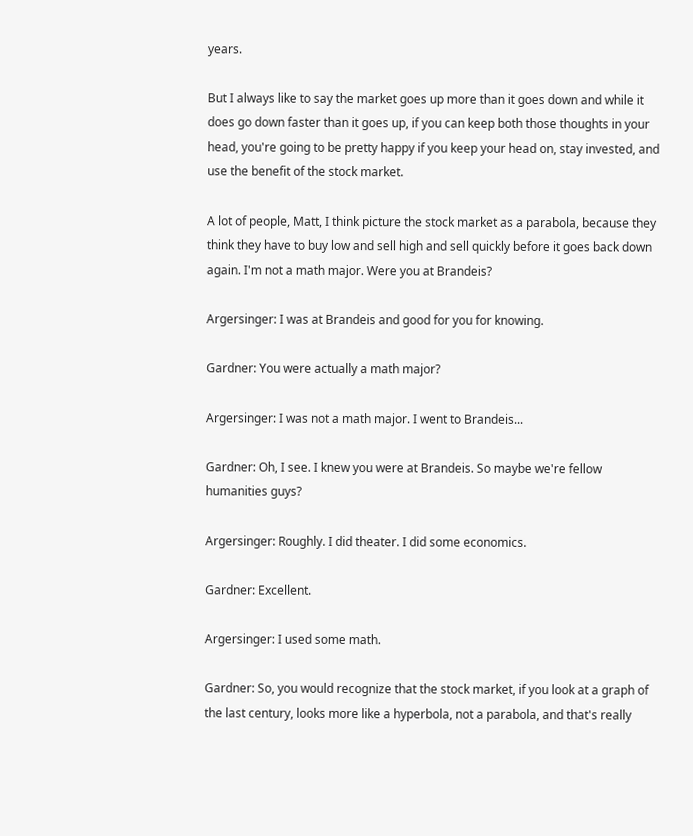years.

But I always like to say the market goes up more than it goes down and while it does go down faster than it goes up, if you can keep both those thoughts in your head, you're going to be pretty happy if you keep your head on, stay invested, and use the benefit of the stock market.

A lot of people, Matt, I think picture the stock market as a parabola, because they think they have to buy low and sell high and sell quickly before it goes back down again. I'm not a math major. Were you at Brandeis?

Argersinger: I was at Brandeis and good for you for knowing.

Gardner: You were actually a math major?

Argersinger: I was not a math major. I went to Brandeis...

Gardner: Oh, I see. I knew you were at Brandeis. So maybe we're fellow humanities guys?

Argersinger: Roughly. I did theater. I did some economics.

Gardner: Excellent.

Argersinger: I used some math.

Gardner: So, you would recognize that the stock market, if you look at a graph of the last century, looks more like a hyperbola, not a parabola, and that's really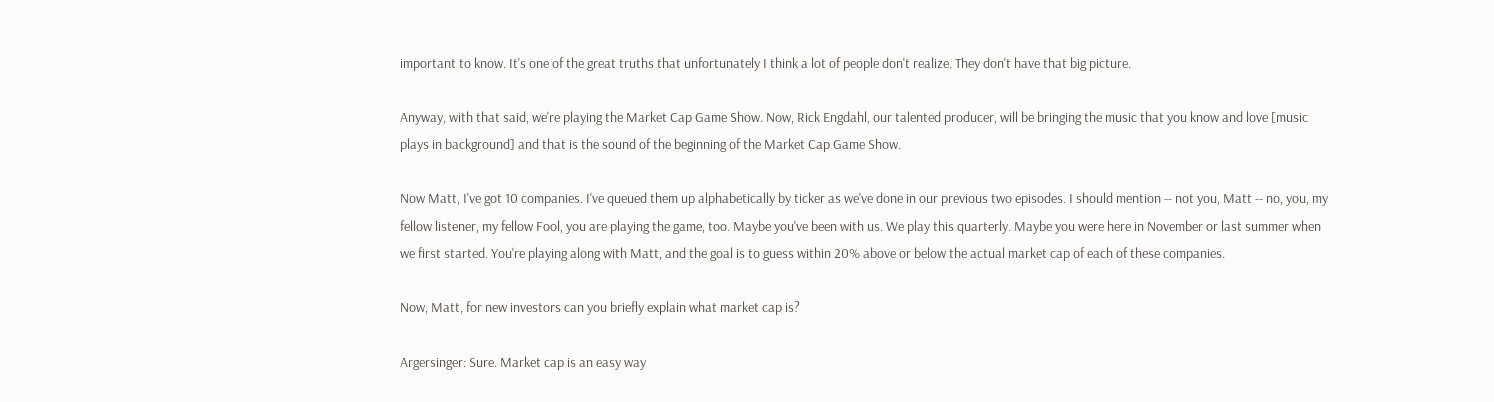important to know. It's one of the great truths that unfortunately I think a lot of people don't realize. They don't have that big picture.

Anyway, with that said, we're playing the Market Cap Game Show. Now, Rick Engdahl, our talented producer, will be bringing the music that you know and love [music plays in background] and that is the sound of the beginning of the Market Cap Game Show.

Now Matt, I've got 10 companies. I've queued them up alphabetically by ticker as we've done in our previous two episodes. I should mention -- not you, Matt -- no, you, my fellow listener, my fellow Fool, you are playing the game, too. Maybe you've been with us. We play this quarterly. Maybe you were here in November or last summer when we first started. You're playing along with Matt, and the goal is to guess within 20% above or below the actual market cap of each of these companies.

Now, Matt, for new investors can you briefly explain what market cap is?

Argersinger: Sure. Market cap is an easy way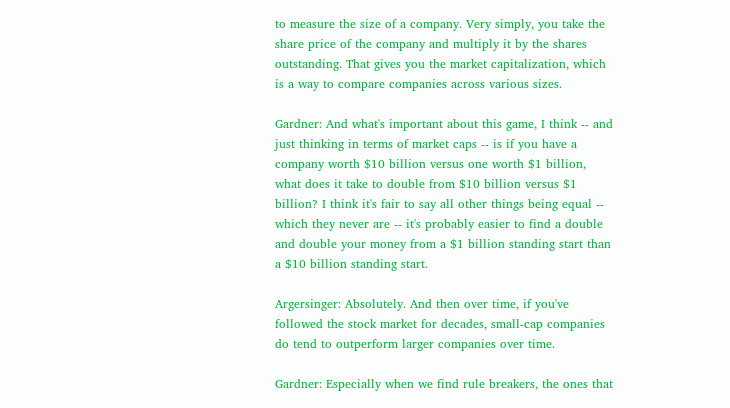to measure the size of a company. Very simply, you take the share price of the company and multiply it by the shares outstanding. That gives you the market capitalization, which is a way to compare companies across various sizes.

Gardner: And what's important about this game, I think -- and just thinking in terms of market caps -- is if you have a company worth $10 billion versus one worth $1 billion, what does it take to double from $10 billion versus $1 billion? I think it's fair to say all other things being equal -- which they never are -- it's probably easier to find a double and double your money from a $1 billion standing start than a $10 billion standing start.

Argersinger: Absolutely. And then over time, if you've followed the stock market for decades, small-cap companies do tend to outperform larger companies over time.

Gardner: Especially when we find rule breakers, the ones that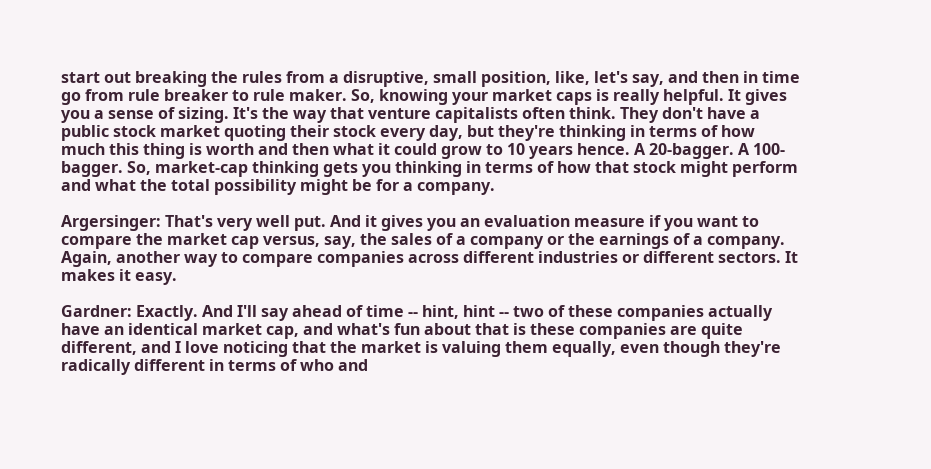start out breaking the rules from a disruptive, small position, like, let's say, and then in time go from rule breaker to rule maker. So, knowing your market caps is really helpful. It gives you a sense of sizing. It's the way that venture capitalists often think. They don't have a public stock market quoting their stock every day, but they're thinking in terms of how much this thing is worth and then what it could grow to 10 years hence. A 20-bagger. A 100-bagger. So, market-cap thinking gets you thinking in terms of how that stock might perform and what the total possibility might be for a company.

Argersinger: That's very well put. And it gives you an evaluation measure if you want to compare the market cap versus, say, the sales of a company or the earnings of a company. Again, another way to compare companies across different industries or different sectors. It makes it easy.

Gardner: Exactly. And I'll say ahead of time -- hint, hint -- two of these companies actually have an identical market cap, and what's fun about that is these companies are quite different, and I love noticing that the market is valuing them equally, even though they're radically different in terms of who and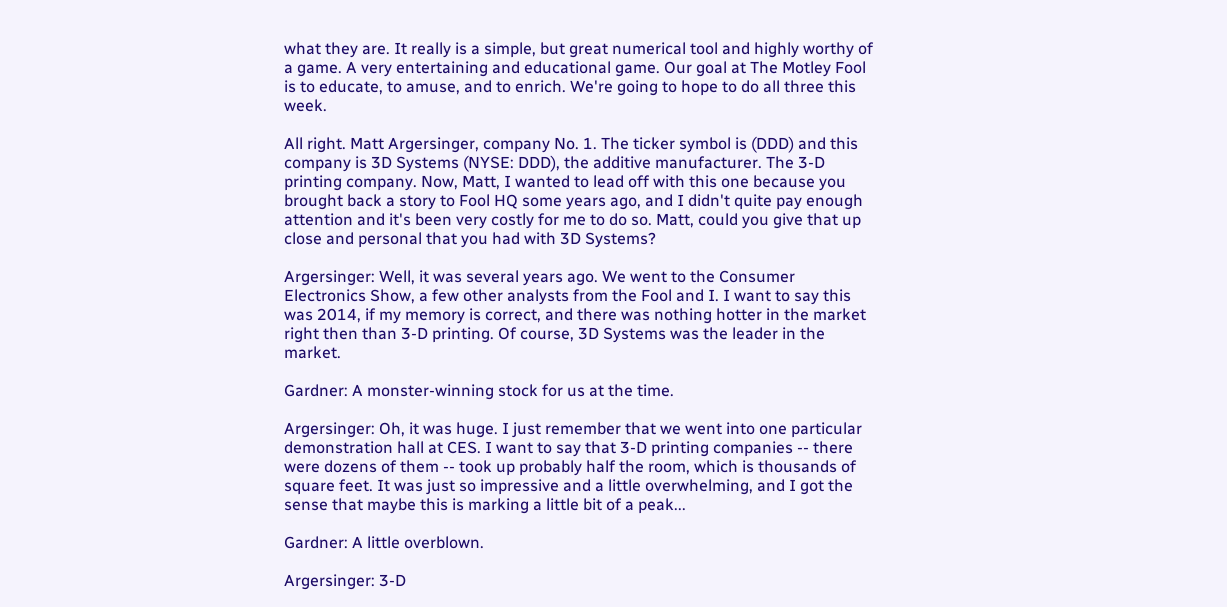what they are. It really is a simple, but great numerical tool and highly worthy of a game. A very entertaining and educational game. Our goal at The Motley Fool is to educate, to amuse, and to enrich. We're going to hope to do all three this week.

All right. Matt Argersinger, company No. 1. The ticker symbol is (DDD) and this company is 3D Systems (NYSE: DDD), the additive manufacturer. The 3-D printing company. Now, Matt, I wanted to lead off with this one because you brought back a story to Fool HQ some years ago, and I didn't quite pay enough attention and it's been very costly for me to do so. Matt, could you give that up close and personal that you had with 3D Systems?

Argersinger: Well, it was several years ago. We went to the Consumer Electronics Show, a few other analysts from the Fool and I. I want to say this was 2014, if my memory is correct, and there was nothing hotter in the market right then than 3-D printing. Of course, 3D Systems was the leader in the market.

Gardner: A monster-winning stock for us at the time.

Argersinger: Oh, it was huge. I just remember that we went into one particular demonstration hall at CES. I want to say that 3-D printing companies -- there were dozens of them -- took up probably half the room, which is thousands of square feet. It was just so impressive and a little overwhelming, and I got the sense that maybe this is marking a little bit of a peak...

Gardner: A little overblown.

Argersinger: 3-D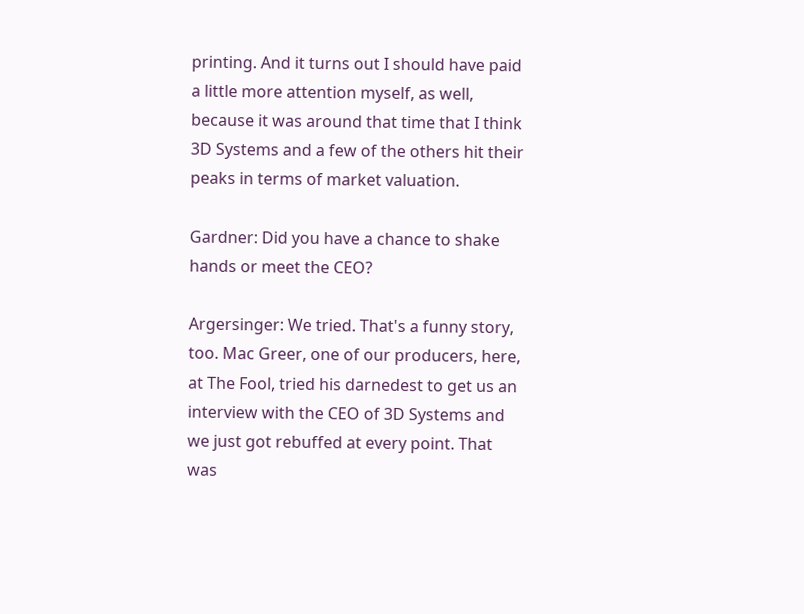printing. And it turns out I should have paid a little more attention myself, as well, because it was around that time that I think 3D Systems and a few of the others hit their peaks in terms of market valuation.

Gardner: Did you have a chance to shake hands or meet the CEO?

Argersinger: We tried. That's a funny story, too. Mac Greer, one of our producers, here, at The Fool, tried his darnedest to get us an interview with the CEO of 3D Systems and we just got rebuffed at every point. That was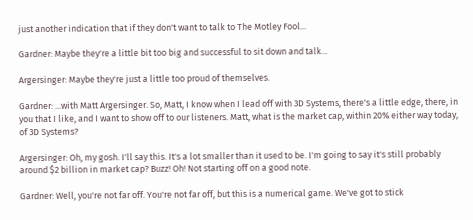just another indication that if they don't want to talk to The Motley Fool...

Gardner: Maybe they're a little bit too big and successful to sit down and talk...

Argersinger: Maybe they're just a little too proud of themselves.

Gardner: ...with Matt Argersinger. So, Matt, I know when I lead off with 3D Systems, there's a little edge, there, in you that I like, and I want to show off to our listeners. Matt, what is the market cap, within 20% either way today, of 3D Systems?

Argersinger: Oh, my gosh. I'll say this. It's a lot smaller than it used to be. I'm going to say it's still probably around $2 billion in market cap? Buzz! Oh! Not starting off on a good note.

Gardner: Well, you're not far off. You're not far off, but this is a numerical game. We've got to stick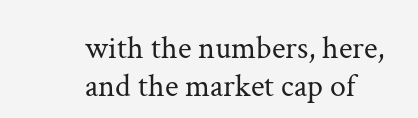with the numbers, here, and the market cap of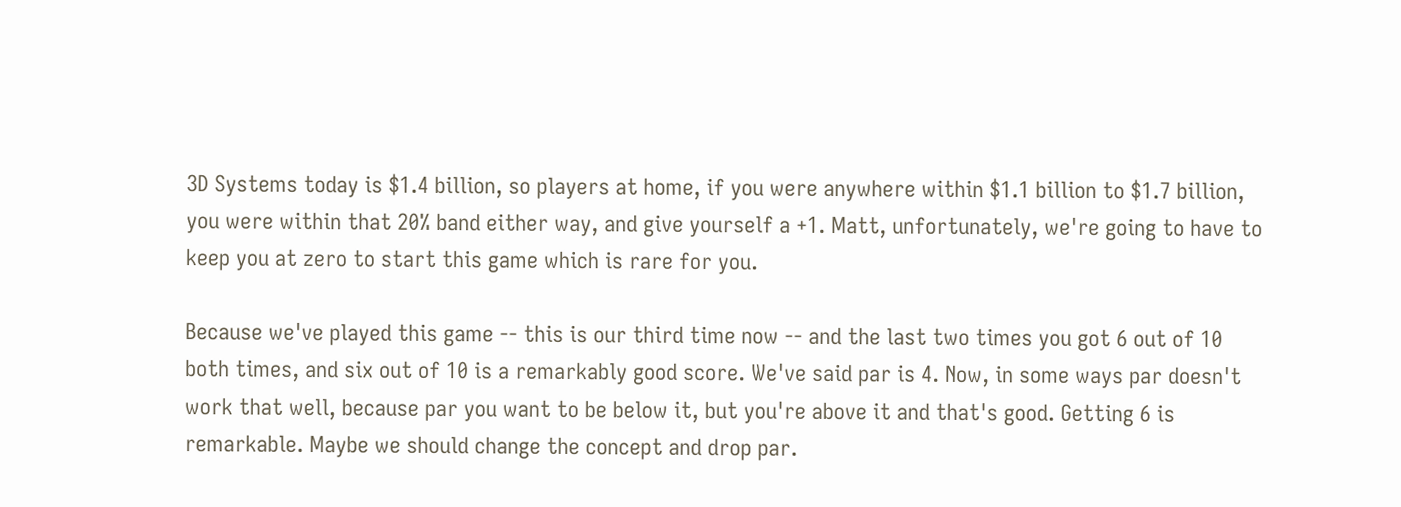3D Systems today is $1.4 billion, so players at home, if you were anywhere within $1.1 billion to $1.7 billion, you were within that 20% band either way, and give yourself a +1. Matt, unfortunately, we're going to have to keep you at zero to start this game which is rare for you.

Because we've played this game -- this is our third time now -- and the last two times you got 6 out of 10 both times, and six out of 10 is a remarkably good score. We've said par is 4. Now, in some ways par doesn't work that well, because par you want to be below it, but you're above it and that's good. Getting 6 is remarkable. Maybe we should change the concept and drop par.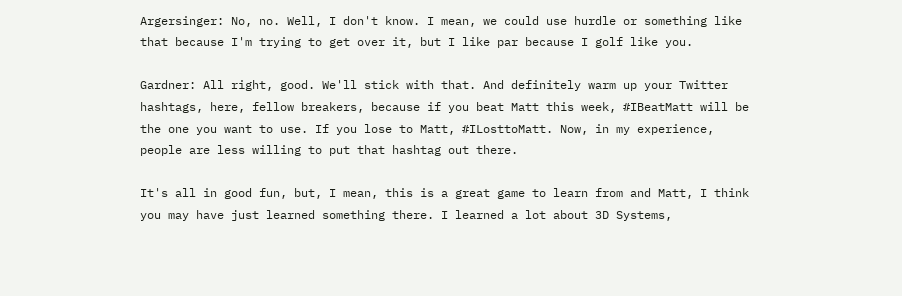Argersinger: No, no. Well, I don't know. I mean, we could use hurdle or something like that because I'm trying to get over it, but I like par because I golf like you.

Gardner: All right, good. We'll stick with that. And definitely warm up your Twitter hashtags, here, fellow breakers, because if you beat Matt this week, #IBeatMatt will be the one you want to use. If you lose to Matt, #ILosttoMatt. Now, in my experience, people are less willing to put that hashtag out there.

It's all in good fun, but, I mean, this is a great game to learn from and Matt, I think you may have just learned something there. I learned a lot about 3D Systems,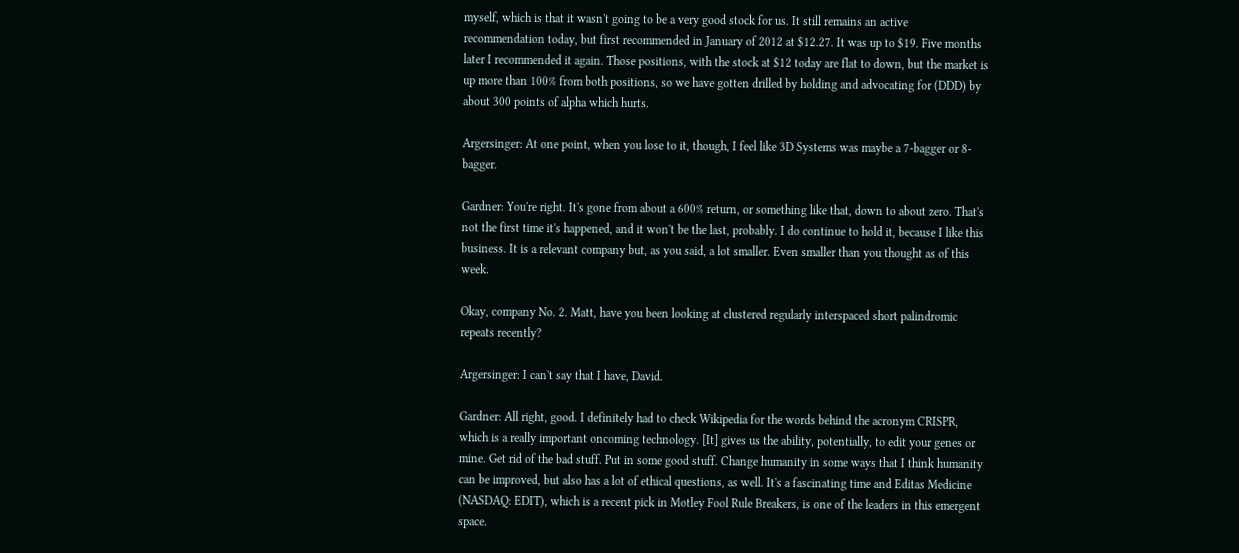myself, which is that it wasn't going to be a very good stock for us. It still remains an active recommendation today, but first recommended in January of 2012 at $12.27. It was up to $19. Five months later I recommended it again. Those positions, with the stock at $12 today are flat to down, but the market is up more than 100% from both positions, so we have gotten drilled by holding and advocating for (DDD) by about 300 points of alpha which hurts.

Argersinger: At one point, when you lose to it, though, I feel like 3D Systems was maybe a 7-bagger or 8-bagger.

Gardner: You're right. It's gone from about a 600% return, or something like that, down to about zero. That's not the first time it's happened, and it won't be the last, probably. I do continue to hold it, because I like this business. It is a relevant company but, as you said, a lot smaller. Even smaller than you thought as of this week.

Okay, company No. 2. Matt, have you been looking at clustered regularly interspaced short palindromic repeats recently?

Argersinger: I can't say that I have, David.

Gardner: All right, good. I definitely had to check Wikipedia for the words behind the acronym CRISPR, which is a really important oncoming technology. [It] gives us the ability, potentially, to edit your genes or mine. Get rid of the bad stuff. Put in some good stuff. Change humanity in some ways that I think humanity can be improved, but also has a lot of ethical questions, as well. It's a fascinating time and Editas Medicine (NASDAQ: EDIT), which is a recent pick in Motley Fool Rule Breakers, is one of the leaders in this emergent space.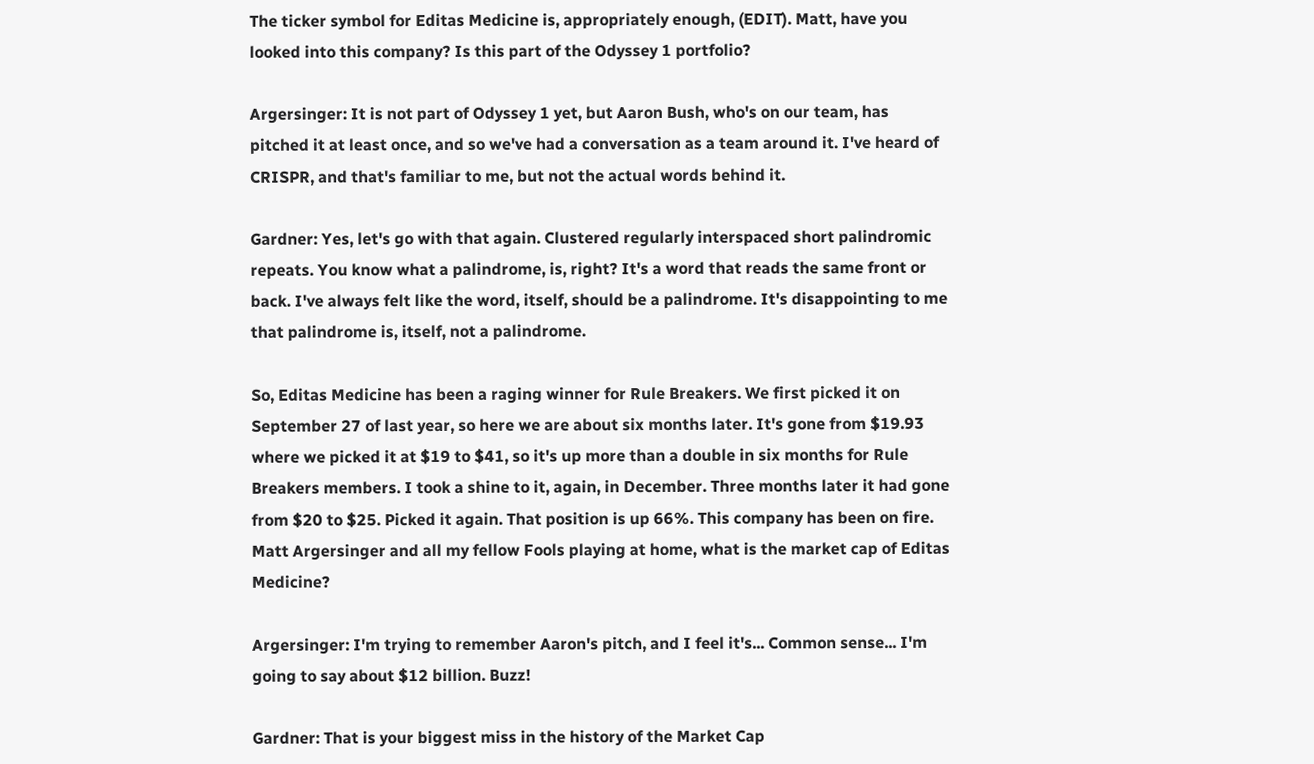The ticker symbol for Editas Medicine is, appropriately enough, (EDIT). Matt, have you looked into this company? Is this part of the Odyssey 1 portfolio?

Argersinger: It is not part of Odyssey 1 yet, but Aaron Bush, who's on our team, has pitched it at least once, and so we've had a conversation as a team around it. I've heard of CRISPR, and that's familiar to me, but not the actual words behind it.

Gardner: Yes, let's go with that again. Clustered regularly interspaced short palindromic repeats. You know what a palindrome, is, right? It's a word that reads the same front or back. I've always felt like the word, itself, should be a palindrome. It's disappointing to me that palindrome is, itself, not a palindrome.

So, Editas Medicine has been a raging winner for Rule Breakers. We first picked it on September 27 of last year, so here we are about six months later. It's gone from $19.93 where we picked it at $19 to $41, so it's up more than a double in six months for Rule Breakers members. I took a shine to it, again, in December. Three months later it had gone from $20 to $25. Picked it again. That position is up 66%. This company has been on fire. Matt Argersinger and all my fellow Fools playing at home, what is the market cap of Editas Medicine?

Argersinger: I'm trying to remember Aaron's pitch, and I feel it's... Common sense... I'm going to say about $12 billion. Buzz!

Gardner: That is your biggest miss in the history of the Market Cap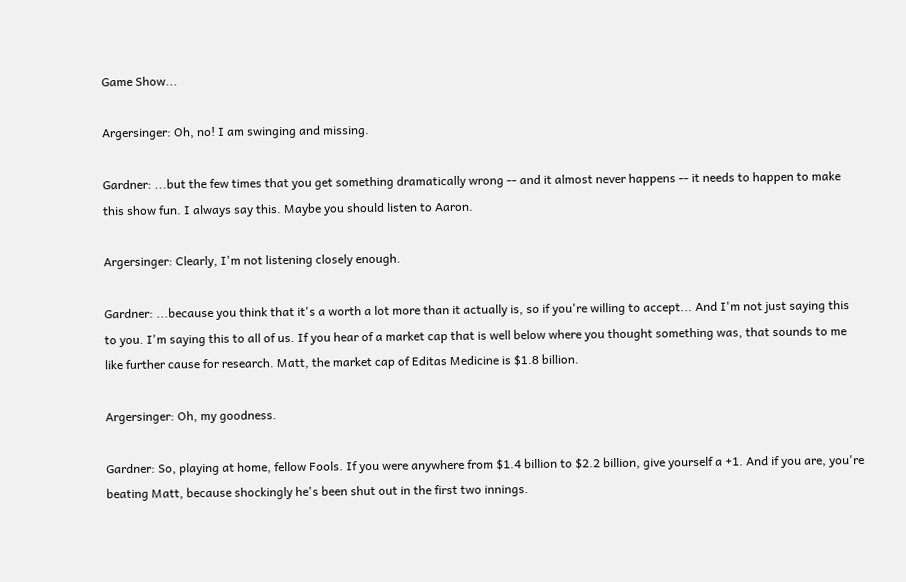Game Show...

Argersinger: Oh, no! I am swinging and missing.

Gardner: ...but the few times that you get something dramatically wrong -- and it almost never happens -- it needs to happen to make this show fun. I always say this. Maybe you should listen to Aaron.

Argersinger: Clearly, I'm not listening closely enough.

Gardner: ...because you think that it's a worth a lot more than it actually is, so if you're willing to accept... And I'm not just saying this to you. I'm saying this to all of us. If you hear of a market cap that is well below where you thought something was, that sounds to me like further cause for research. Matt, the market cap of Editas Medicine is $1.8 billion.

Argersinger: Oh, my goodness.

Gardner: So, playing at home, fellow Fools. If you were anywhere from $1.4 billion to $2.2 billion, give yourself a +1. And if you are, you're beating Matt, because shockingly he's been shut out in the first two innings.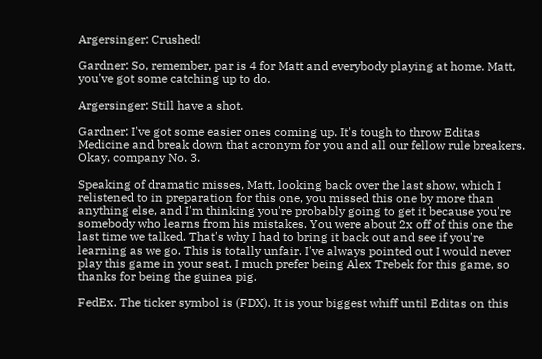Argersinger: Crushed!

Gardner: So, remember, par is 4 for Matt and everybody playing at home. Matt, you've got some catching up to do.

Argersinger: Still have a shot.

Gardner: I've got some easier ones coming up. It's tough to throw Editas Medicine and break down that acronym for you and all our fellow rule breakers. Okay, company No. 3.

Speaking of dramatic misses, Matt, looking back over the last show, which I relistened to in preparation for this one, you missed this one by more than anything else, and I'm thinking you're probably going to get it because you're somebody who learns from his mistakes. You were about 2x off of this one the last time we talked. That's why I had to bring it back out and see if you're learning as we go. This is totally unfair. I've always pointed out I would never play this game in your seat. I much prefer being Alex Trebek for this game, so thanks for being the guinea pig.

FedEx. The ticker symbol is (FDX). It is your biggest whiff until Editas on this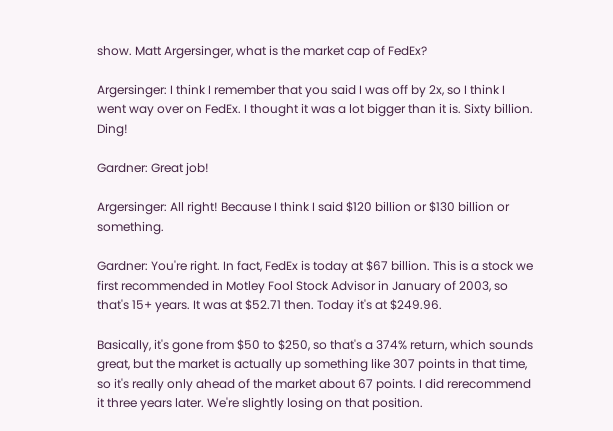show. Matt Argersinger, what is the market cap of FedEx?

Argersinger: I think I remember that you said I was off by 2x, so I think I went way over on FedEx. I thought it was a lot bigger than it is. Sixty billion. Ding!

Gardner: Great job!

Argersinger: All right! Because I think I said $120 billion or $130 billion or something.

Gardner: You're right. In fact, FedEx is today at $67 billion. This is a stock we first recommended in Motley Fool Stock Advisor in January of 2003, so that's 15+ years. It was at $52.71 then. Today it's at $249.96.

Basically, it's gone from $50 to $250, so that's a 374% return, which sounds great, but the market is actually up something like 307 points in that time, so it's really only ahead of the market about 67 points. I did rerecommend it three years later. We're slightly losing on that position.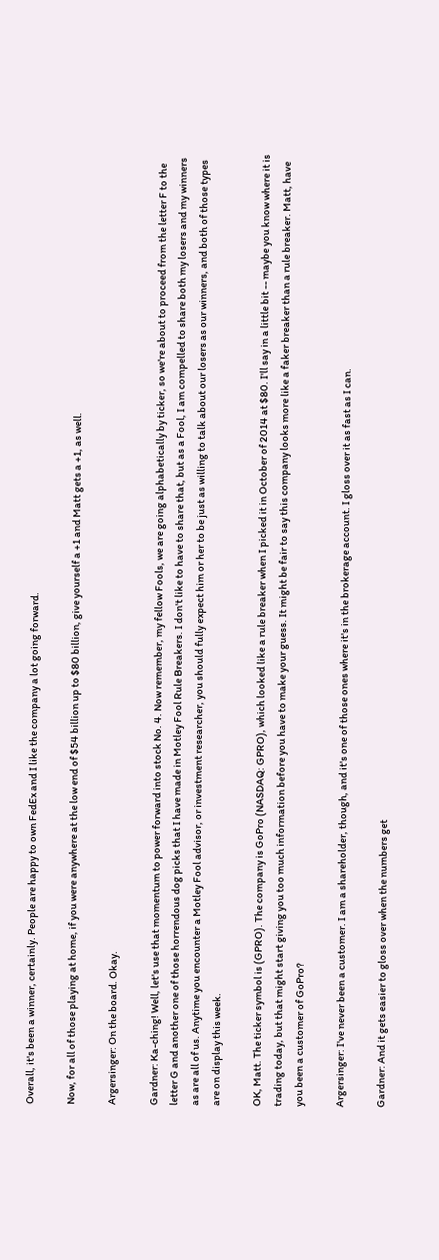Overall, it's been a winner, certainly. People are happy to own FedEx and I like the company a lot going forward.

Now, for all of those playing at home, if you were anywhere at the low end of $54 billion up to $80 billion, give yourself a +1 and Matt gets a +1, as well.

Argersinger: On the board. Okay.

Gardner: Ka-ching! Well, let's use that momentum to power forward into stock No. 4. Now remember, my fellow Fools, we are going alphabetically by ticker, so we're about to proceed from the letter F to the letter G and another one of those horrendous dog picks that I have made in Motley Fool Rule Breakers. I don't like to have to share that, but as a Fool, I am compelled to share both my losers and my winners as are all of us. Anytime you encounter a Motley Fool advisor, or investment researcher, you should fully expect him or her to be just as willing to talk about our losers as our winners, and both of those types are on display this week.

OK, Matt. The ticker symbol is (GPRO). The company is GoPro (NASDAQ: GPRO), which looked like a rule breaker when I picked it in October of 2014 at $80. I'll say in a little bit -- maybe you know where it is trading today, but that might start giving you too much information before you have to make your guess. It might be fair to say this company looks more like a faker breaker than a rule breaker. Matt, have you been a customer of GoPro?

Argersinger: I've never been a customer. I am a shareholder, though, and it's one of those ones where it's in the brokerage account. I gloss over it as fast as I can.

Gardner: And it gets easier to gloss over when the numbers get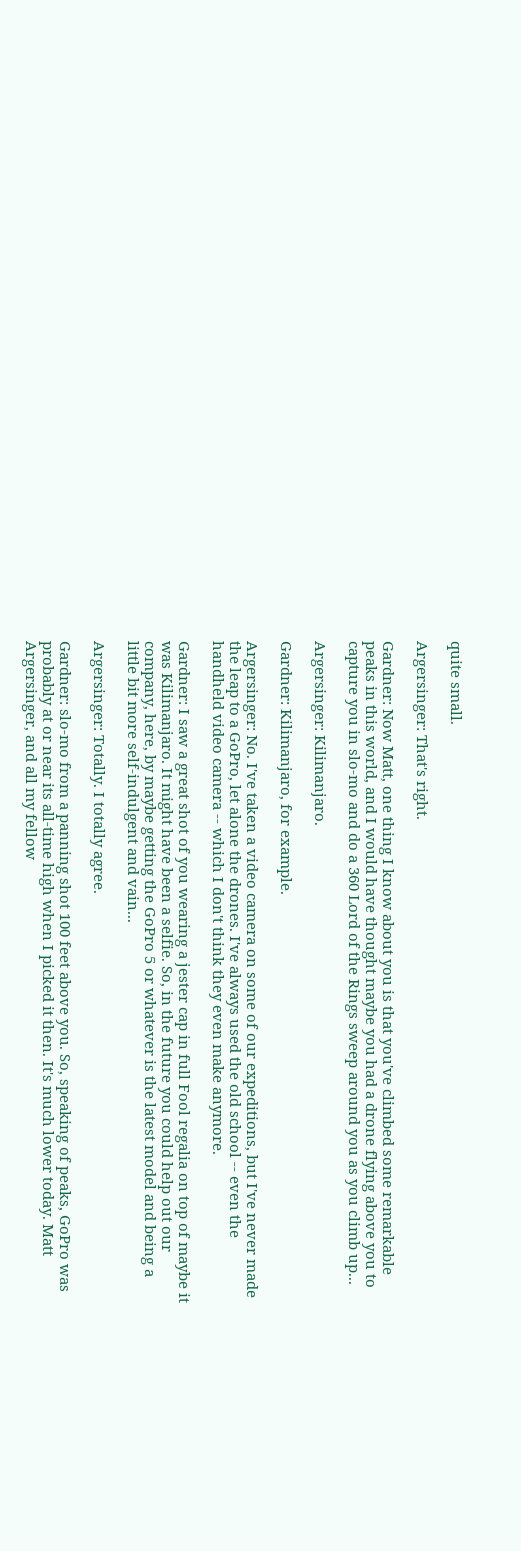quite small.

Argersinger: That's right.

Gardner: Now Matt, one thing I know about you is that you've climbed some remarkable peaks in this world, and I would have thought maybe you had a drone flying above you to capture you in slo-mo and do a 360 Lord of the Rings sweep around you as you climb up...

Argersinger: Kilimanjaro.

Gardner: Kilimanjaro, for example.

Argersinger: No. I've taken a video camera on some of our expeditions, but I've never made the leap to a GoPro, let alone the drones. I've always used the old school -- even the handheld video camera -- which I don't think they even make anymore.

Gardner: I saw a great shot of you wearing a jester cap in full Fool regalia on top of maybe it was Kilimanjaro. It might have been a selfie. So, in the future you could help out our company, here, by maybe getting the GoPro 5 or whatever is the latest model and being a little bit more self-indulgent and vain...

Argersinger: Totally. I totally agree.

Gardner: slo-mo from a panning shot 100 feet above you. So, speaking of peaks, GoPro was probably at or near its all-time high when I picked it then. It's much lower today. Matt Argersinger, and all my fellow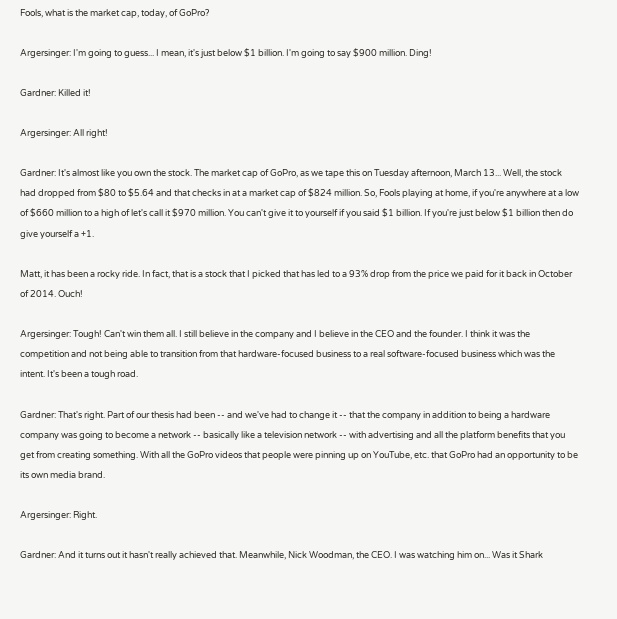Fools, what is the market cap, today, of GoPro?

Argersinger: I'm going to guess... I mean, it's just below $1 billion. I'm going to say $900 million. Ding!

Gardner: Killed it!

Argersinger: All right!

Gardner: It's almost like you own the stock. The market cap of GoPro, as we tape this on Tuesday afternoon, March 13... Well, the stock had dropped from $80 to $5.64 and that checks in at a market cap of $824 million. So, Fools playing at home, if you're anywhere at a low of $660 million to a high of let's call it $970 million. You can't give it to yourself if you said $1 billion. If you're just below $1 billion then do give yourself a +1.

Matt, it has been a rocky ride. In fact, that is a stock that I picked that has led to a 93% drop from the price we paid for it back in October of 2014. Ouch!

Argersinger: Tough! Can't win them all. I still believe in the company and I believe in the CEO and the founder. I think it was the competition and not being able to transition from that hardware-focused business to a real software-focused business which was the intent. It's been a tough road.

Gardner: That's right. Part of our thesis had been -- and we've had to change it -- that the company in addition to being a hardware company was going to become a network -- basically like a television network -- with advertising and all the platform benefits that you get from creating something. With all the GoPro videos that people were pinning up on YouTube, etc. that GoPro had an opportunity to be its own media brand.

Argersinger: Right.

Gardner: And it turns out it hasn't really achieved that. Meanwhile, Nick Woodman, the CEO. I was watching him on... Was it Shark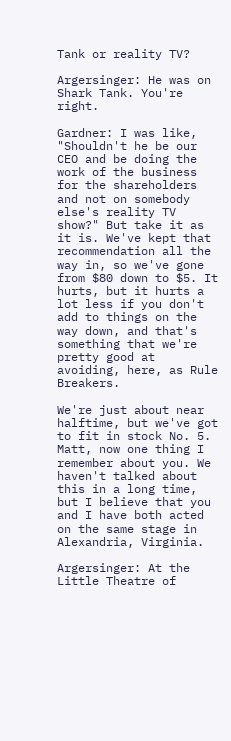Tank or reality TV?

Argersinger: He was on Shark Tank. You're right.

Gardner: I was like, "Shouldn't he be our CEO and be doing the work of the business for the shareholders and not on somebody else's reality TV show?" But take it as it is. We've kept that recommendation all the way in, so we've gone from $80 down to $5. It hurts, but it hurts a lot less if you don't add to things on the way down, and that's something that we're pretty good at avoiding, here, as Rule Breakers.

We're just about near halftime, but we've got to fit in stock No. 5. Matt, now one thing I remember about you. We haven't talked about this in a long time, but I believe that you and I have both acted on the same stage in Alexandria, Virginia.

Argersinger: At the Little Theatre of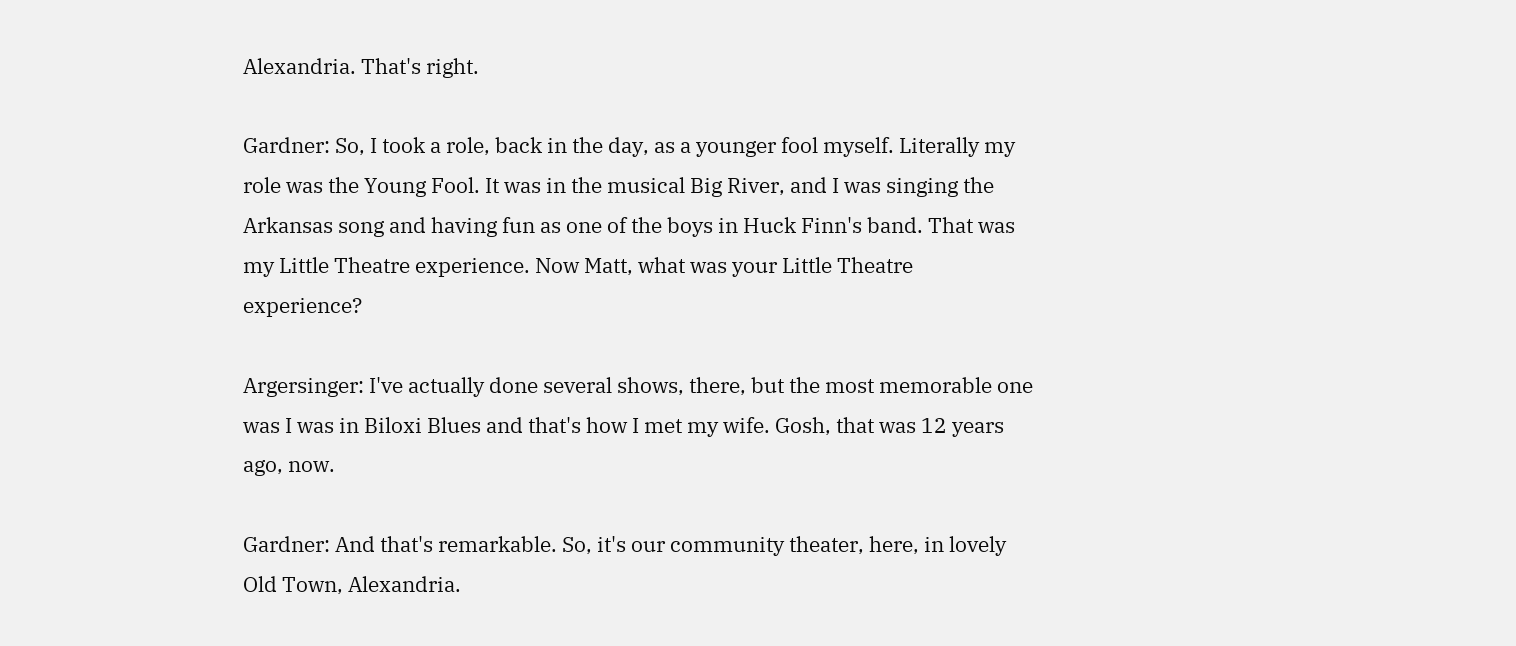Alexandria. That's right.

Gardner: So, I took a role, back in the day, as a younger fool myself. Literally my role was the Young Fool. It was in the musical Big River, and I was singing the Arkansas song and having fun as one of the boys in Huck Finn's band. That was my Little Theatre experience. Now Matt, what was your Little Theatre experience?

Argersinger: I've actually done several shows, there, but the most memorable one was I was in Biloxi Blues and that's how I met my wife. Gosh, that was 12 years ago, now.

Gardner: And that's remarkable. So, it's our community theater, here, in lovely Old Town, Alexandria.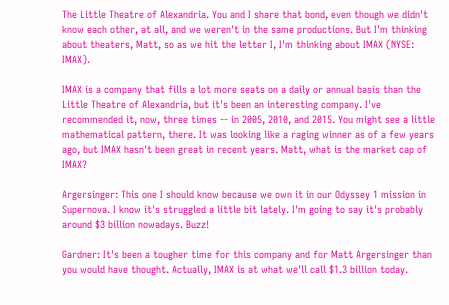The Little Theatre of Alexandria. You and I share that bond, even though we didn't know each other, at all, and we weren't in the same productions. But I'm thinking about theaters, Matt, so as we hit the letter I, I'm thinking about IMAX (NYSE: IMAX).

IMAX is a company that fills a lot more seats on a daily or annual basis than the Little Theatre of Alexandria, but it's been an interesting company. I've recommended it, now, three times -- in 2005, 2010, and 2015. You might see a little mathematical pattern, there. It was looking like a raging winner as of a few years ago, but IMAX hasn't been great in recent years. Matt, what is the market cap of IMAX?

Argersinger: This one I should know because we own it in our Odyssey 1 mission in Supernova. I know it's struggled a little bit lately. I'm going to say it's probably around $3 billion nowadays. Buzz!

Gardner: It's been a tougher time for this company and for Matt Argersinger than you would have thought. Actually, IMAX is at what we'll call $1.3 billion today.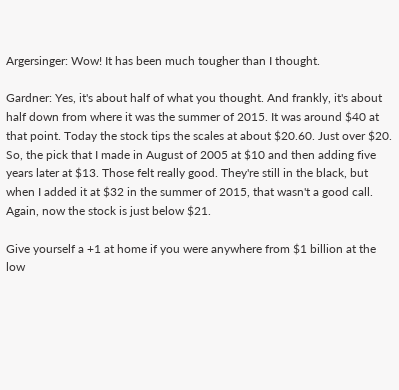Argersinger: Wow! It has been much tougher than I thought.

Gardner: Yes, it's about half of what you thought. And frankly, it's about half down from where it was the summer of 2015. It was around $40 at that point. Today the stock tips the scales at about $20.60. Just over $20. So, the pick that I made in August of 2005 at $10 and then adding five years later at $13. Those felt really good. They're still in the black, but when I added it at $32 in the summer of 2015, that wasn't a good call. Again, now the stock is just below $21.

Give yourself a +1 at home if you were anywhere from $1 billion at the low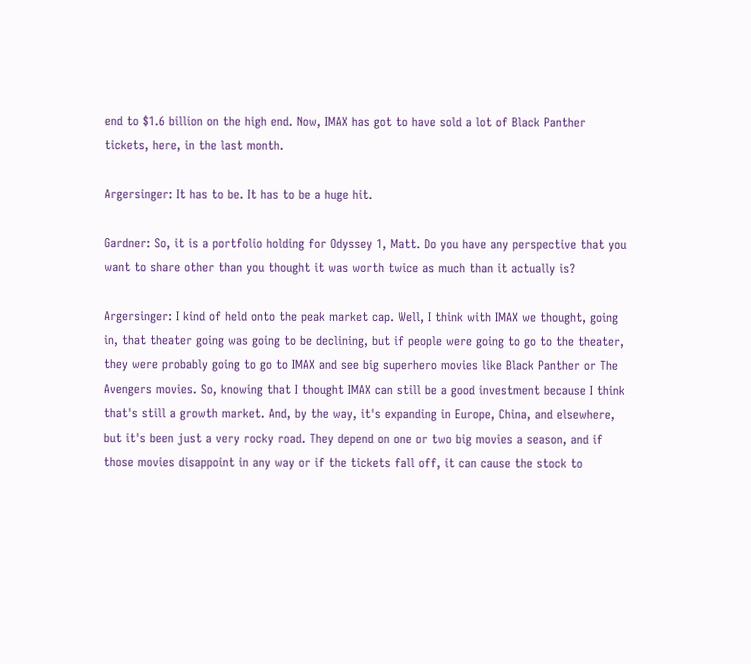end to $1.6 billion on the high end. Now, IMAX has got to have sold a lot of Black Panther tickets, here, in the last month.

Argersinger: It has to be. It has to be a huge hit.

Gardner: So, it is a portfolio holding for Odyssey 1, Matt. Do you have any perspective that you want to share other than you thought it was worth twice as much than it actually is?

Argersinger: I kind of held onto the peak market cap. Well, I think with IMAX we thought, going in, that theater going was going to be declining, but if people were going to go to the theater, they were probably going to go to IMAX and see big superhero movies like Black Panther or The Avengers movies. So, knowing that I thought IMAX can still be a good investment because I think that's still a growth market. And, by the way, it's expanding in Europe, China, and elsewhere, but it's been just a very rocky road. They depend on one or two big movies a season, and if those movies disappoint in any way or if the tickets fall off, it can cause the stock to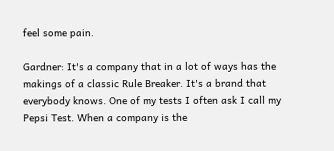feel some pain.

Gardner: It's a company that in a lot of ways has the makings of a classic Rule Breaker. It's a brand that everybody knows. One of my tests I often ask I call my Pepsi Test. When a company is the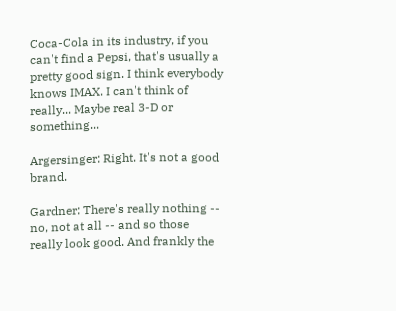Coca-Cola in its industry, if you can't find a Pepsi, that's usually a pretty good sign. I think everybody knows IMAX. I can't think of really... Maybe real 3-D or something...

Argersinger: Right. It's not a good brand.

Gardner: There's really nothing -- no, not at all -- and so those really look good. And frankly the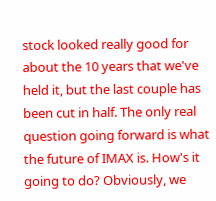stock looked really good for about the 10 years that we've held it, but the last couple has been cut in half. The only real question going forward is what the future of IMAX is. How's it going to do? Obviously, we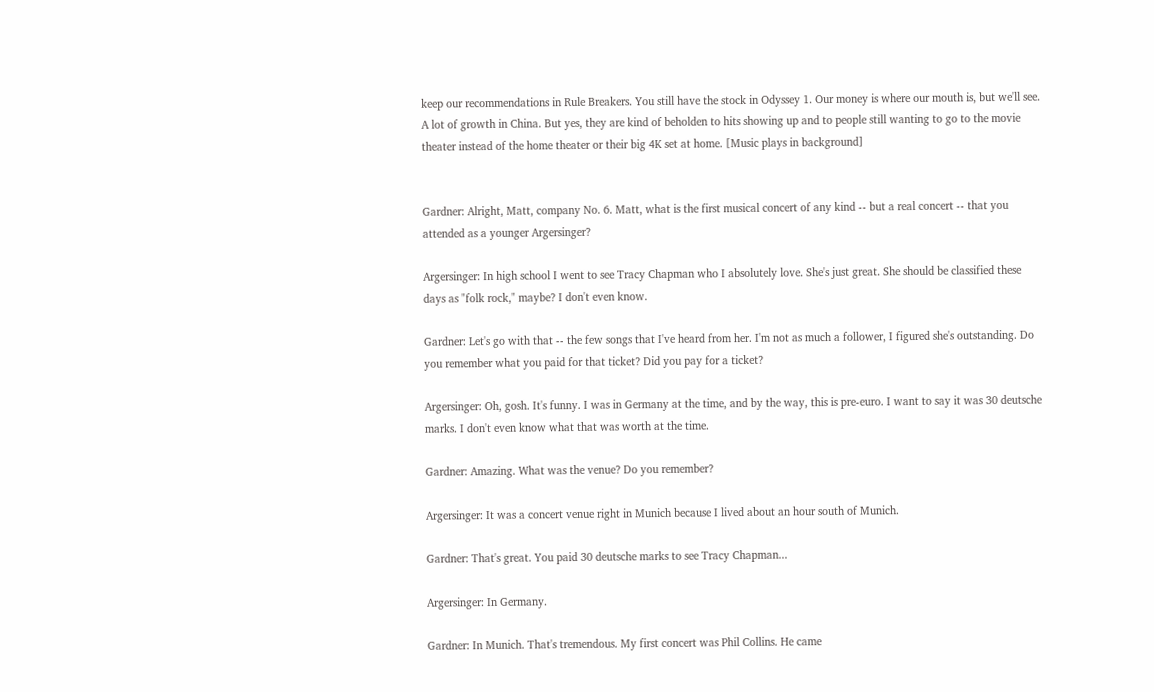keep our recommendations in Rule Breakers. You still have the stock in Odyssey 1. Our money is where our mouth is, but we'll see. A lot of growth in China. But yes, they are kind of beholden to hits showing up and to people still wanting to go to the movie theater instead of the home theater or their big 4K set at home. [Music plays in background]


Gardner: Alright, Matt, company No. 6. Matt, what is the first musical concert of any kind -- but a real concert -- that you attended as a younger Argersinger?

Argersinger: In high school I went to see Tracy Chapman who I absolutely love. She's just great. She should be classified these days as "folk rock," maybe? I don't even know.

Gardner: Let's go with that -- the few songs that I've heard from her. I'm not as much a follower, I figured she's outstanding. Do you remember what you paid for that ticket? Did you pay for a ticket?

Argersinger: Oh, gosh. It's funny. I was in Germany at the time, and by the way, this is pre-euro. I want to say it was 30 deutsche marks. I don't even know what that was worth at the time.

Gardner: Amazing. What was the venue? Do you remember?

Argersinger: It was a concert venue right in Munich because I lived about an hour south of Munich.

Gardner: That's great. You paid 30 deutsche marks to see Tracy Chapman...

Argersinger: In Germany.

Gardner: In Munich. That's tremendous. My first concert was Phil Collins. He came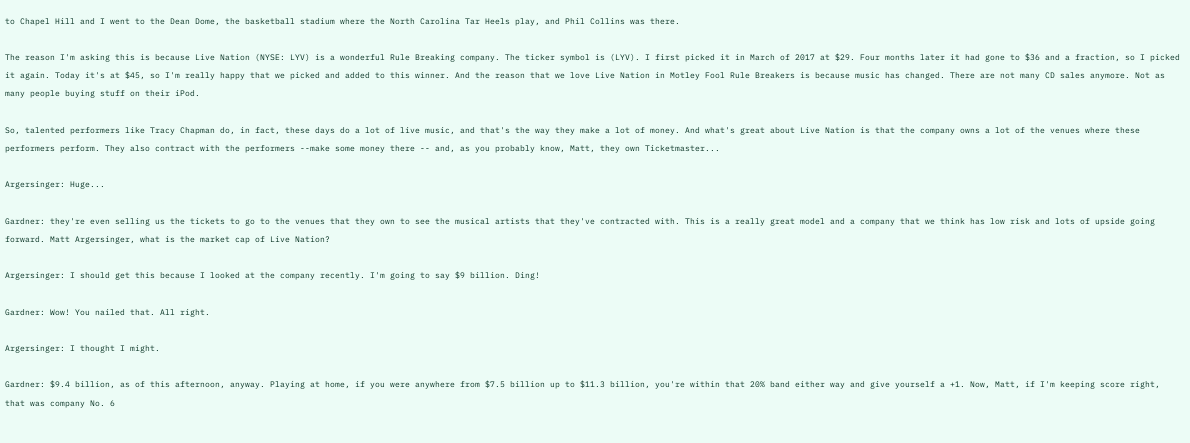to Chapel Hill and I went to the Dean Dome, the basketball stadium where the North Carolina Tar Heels play, and Phil Collins was there.

The reason I'm asking this is because Live Nation (NYSE: LYV) is a wonderful Rule Breaking company. The ticker symbol is (LYV). I first picked it in March of 2017 at $29. Four months later it had gone to $36 and a fraction, so I picked it again. Today it's at $45, so I'm really happy that we picked and added to this winner. And the reason that we love Live Nation in Motley Fool Rule Breakers is because music has changed. There are not many CD sales anymore. Not as many people buying stuff on their iPod.

So, talented performers like Tracy Chapman do, in fact, these days do a lot of live music, and that's the way they make a lot of money. And what's great about Live Nation is that the company owns a lot of the venues where these performers perform. They also contract with the performers --make some money there -- and, as you probably know, Matt, they own Ticketmaster...

Argersinger: Huge...

Gardner: they're even selling us the tickets to go to the venues that they own to see the musical artists that they've contracted with. This is a really great model and a company that we think has low risk and lots of upside going forward. Matt Argersinger, what is the market cap of Live Nation?

Argersinger: I should get this because I looked at the company recently. I'm going to say $9 billion. Ding!

Gardner: Wow! You nailed that. All right.

Argersinger: I thought I might.

Gardner: $9.4 billion, as of this afternoon, anyway. Playing at home, if you were anywhere from $7.5 billion up to $11.3 billion, you're within that 20% band either way and give yourself a +1. Now, Matt, if I'm keeping score right, that was company No. 6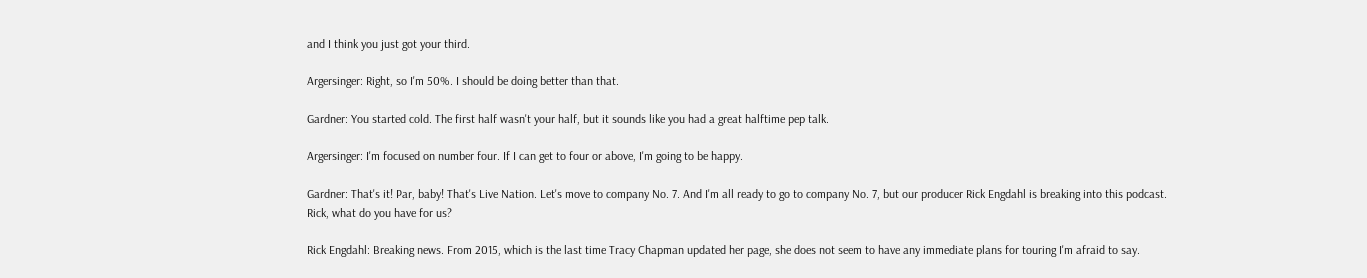and I think you just got your third.

Argersinger: Right, so I'm 50%. I should be doing better than that.

Gardner: You started cold. The first half wasn't your half, but it sounds like you had a great halftime pep talk.

Argersinger: I'm focused on number four. If I can get to four or above, I'm going to be happy.

Gardner: That's it! Par, baby! That's Live Nation. Let's move to company No. 7. And I'm all ready to go to company No. 7, but our producer Rick Engdahl is breaking into this podcast. Rick, what do you have for us?

Rick Engdahl: Breaking news. From 2015, which is the last time Tracy Chapman updated her page, she does not seem to have any immediate plans for touring I'm afraid to say.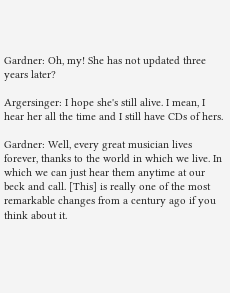Gardner: Oh, my! She has not updated three years later?

Argersinger: I hope she's still alive. I mean, I hear her all the time and I still have CDs of hers.

Gardner: Well, every great musician lives forever, thanks to the world in which we live. In which we can just hear them anytime at our beck and call. [This] is really one of the most remarkable changes from a century ago if you think about it.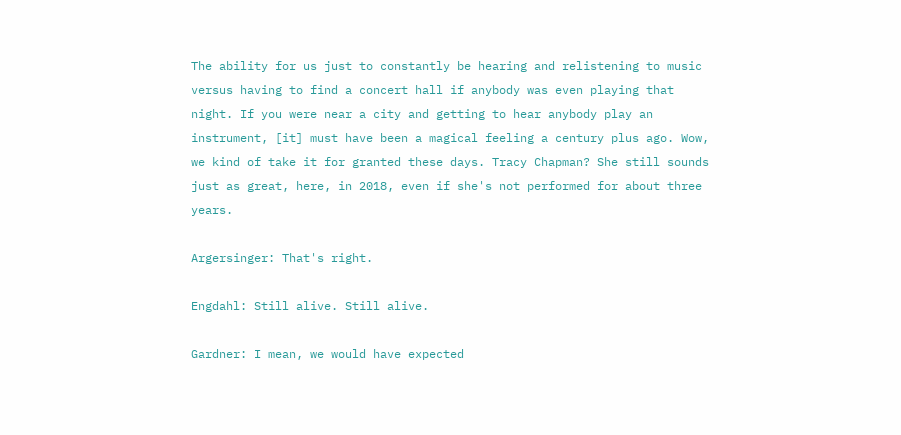The ability for us just to constantly be hearing and relistening to music versus having to find a concert hall if anybody was even playing that night. If you were near a city and getting to hear anybody play an instrument, [it] must have been a magical feeling a century plus ago. Wow, we kind of take it for granted these days. Tracy Chapman? She still sounds just as great, here, in 2018, even if she's not performed for about three years.

Argersinger: That's right.

Engdahl: Still alive. Still alive.

Gardner: I mean, we would have expected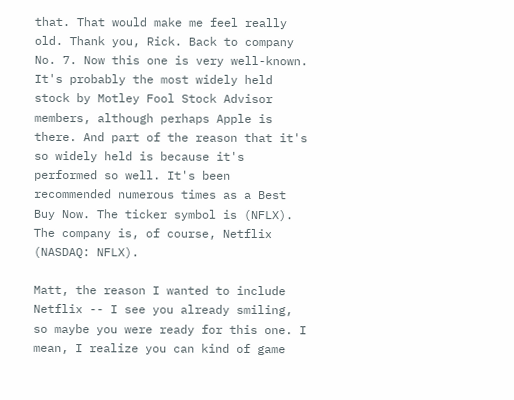that. That would make me feel really old. Thank you, Rick. Back to company No. 7. Now this one is very well-known. It's probably the most widely held stock by Motley Fool Stock Advisor members, although perhaps Apple is there. And part of the reason that it's so widely held is because it's performed so well. It's been recommended numerous times as a Best Buy Now. The ticker symbol is (NFLX). The company is, of course, Netflix (NASDAQ: NFLX).

Matt, the reason I wanted to include Netflix -- I see you already smiling, so maybe you were ready for this one. I mean, I realize you can kind of game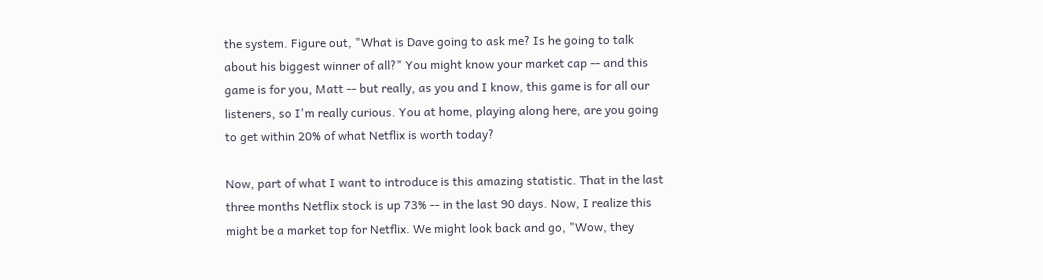the system. Figure out, "What is Dave going to ask me? Is he going to talk about his biggest winner of all?" You might know your market cap -- and this game is for you, Matt -- but really, as you and I know, this game is for all our listeners, so I'm really curious. You at home, playing along here, are you going to get within 20% of what Netflix is worth today?

Now, part of what I want to introduce is this amazing statistic. That in the last three months Netflix stock is up 73% -- in the last 90 days. Now, I realize this might be a market top for Netflix. We might look back and go, "Wow, they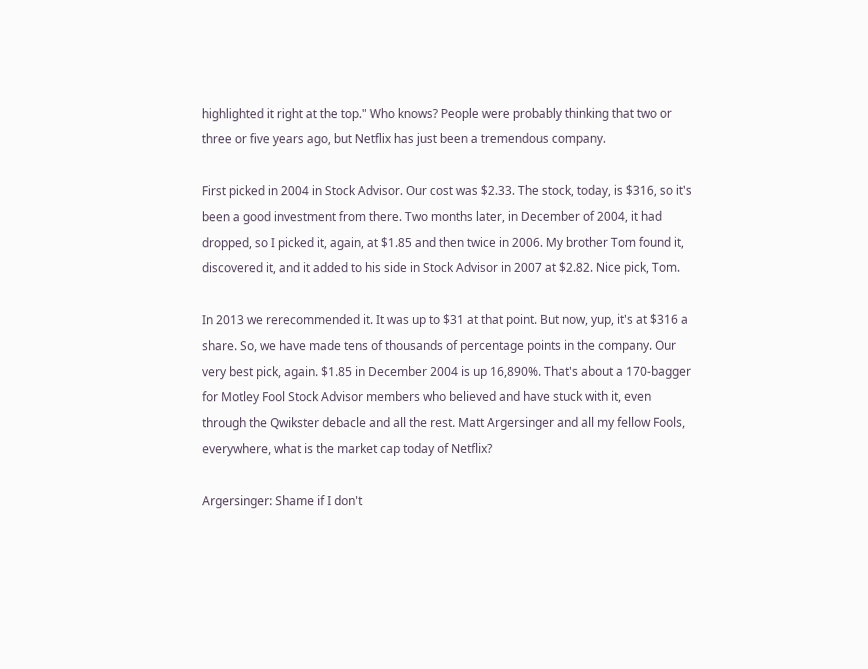highlighted it right at the top." Who knows? People were probably thinking that two or three or five years ago, but Netflix has just been a tremendous company.

First picked in 2004 in Stock Advisor. Our cost was $2.33. The stock, today, is $316, so it's been a good investment from there. Two months later, in December of 2004, it had dropped, so I picked it, again, at $1.85 and then twice in 2006. My brother Tom found it, discovered it, and it added to his side in Stock Advisor in 2007 at $2.82. Nice pick, Tom.

In 2013 we rerecommended it. It was up to $31 at that point. But now, yup, it's at $316 a share. So, we have made tens of thousands of percentage points in the company. Our very best pick, again. $1.85 in December 2004 is up 16,890%. That's about a 170-bagger for Motley Fool Stock Advisor members who believed and have stuck with it, even through the Qwikster debacle and all the rest. Matt Argersinger and all my fellow Fools, everywhere, what is the market cap today of Netflix?

Argersinger: Shame if I don't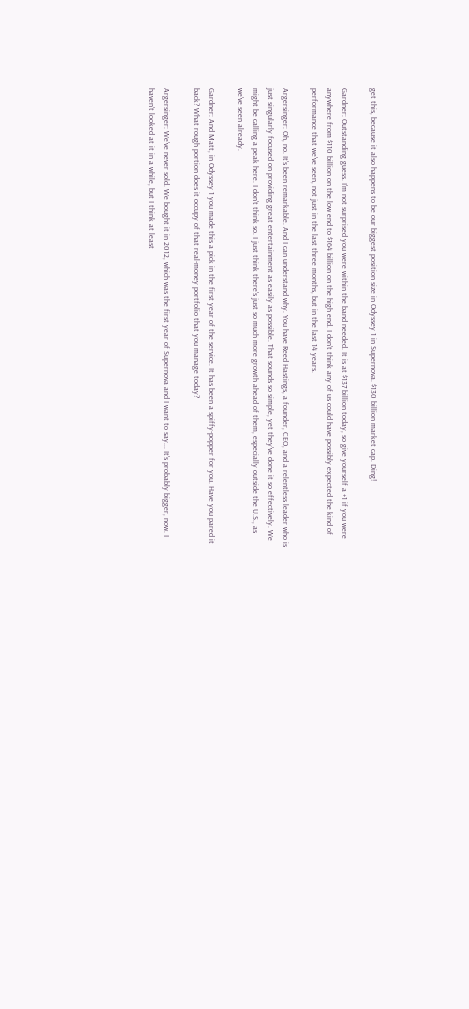get this, because it also happens to be our biggest position size in Odyssey 1 in Supernova. $130 billion market cap. Ding!

Gardner: Outstanding guess. I'm not surprised you were within the band needed. It is at $137 billion today, so give yourself a +1 if you were anywhere from $110 billion on the low end to $164 billion on the high end. I don't think any of us could have possibly expected the kind of performance that we've seen, not just in the last three months, but in the last 14 years.

Argersinger: Oh, no. It's been remarkable. And I can understand why. You have Reed Hastings, a founder, CEO, and a relentless leader who is just singularly focused on providing great entertainment as easily as possible. That sounds so simple, yet they've done it so effectively. We might be calling a peak here. I don't think so. I just think there's just so much more growth ahead of them, especially outside the U.S., as we've seen already.

Gardner: And Matt, in Odyssey 1 you made this a pick in the first year of the service. It has been a spiffy-popper for you. Have you pared it back? What rough portion does it occupy of that real-money portfolio that you manage today?

Argersinger: We've never sold. We bought it in 2012, which was the first year of Supernova and I want to say... It's probably bigger, now. I haven't looked at it in a while, but I think at least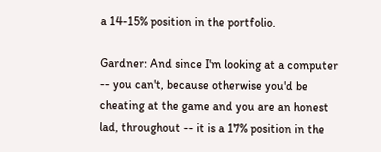a 14-15% position in the portfolio.

Gardner: And since I'm looking at a computer -- you can't, because otherwise you'd be cheating at the game and you are an honest lad, throughout -- it is a 17% position in the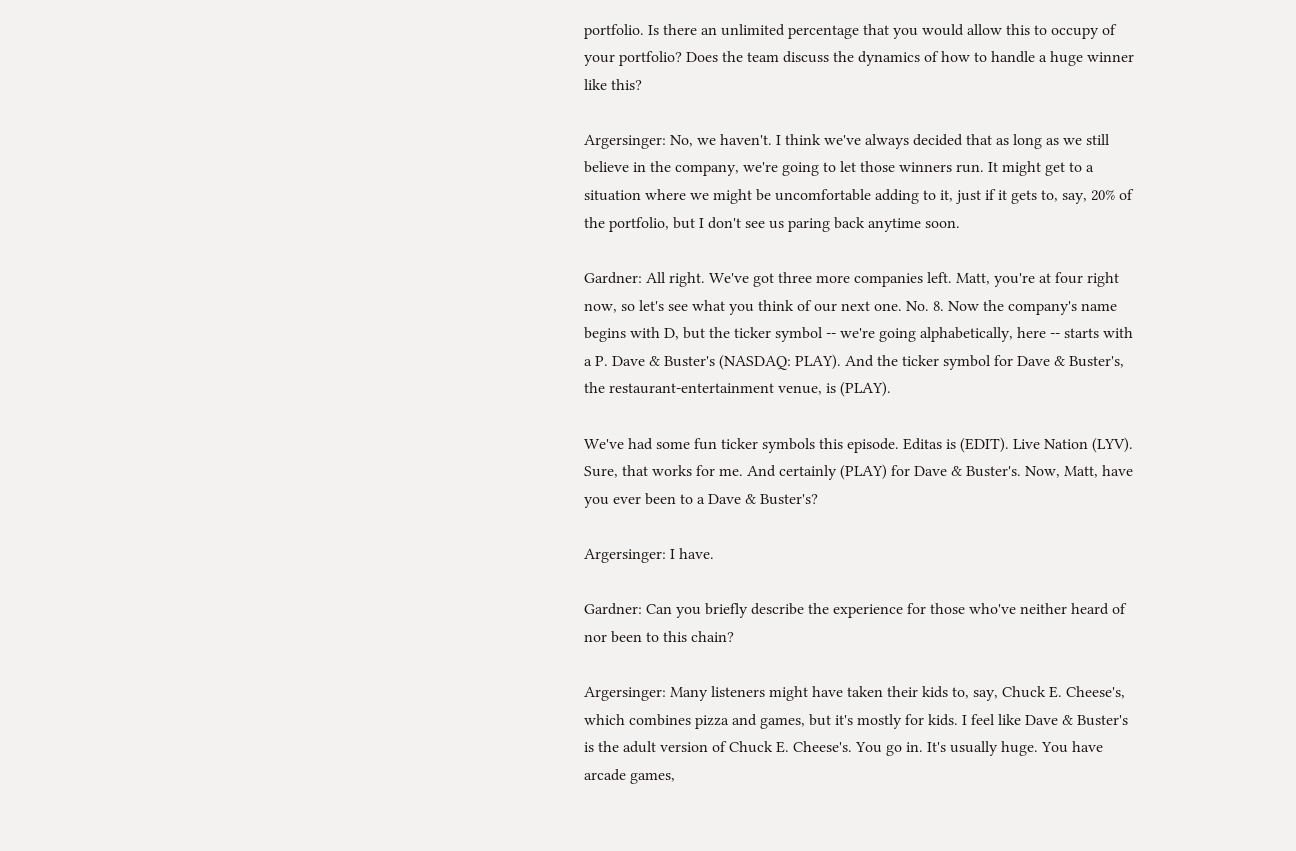portfolio. Is there an unlimited percentage that you would allow this to occupy of your portfolio? Does the team discuss the dynamics of how to handle a huge winner like this?

Argersinger: No, we haven't. I think we've always decided that as long as we still believe in the company, we're going to let those winners run. It might get to a situation where we might be uncomfortable adding to it, just if it gets to, say, 20% of the portfolio, but I don't see us paring back anytime soon.

Gardner: All right. We've got three more companies left. Matt, you're at four right now, so let's see what you think of our next one. No. 8. Now the company's name begins with D, but the ticker symbol -- we're going alphabetically, here -- starts with a P. Dave & Buster's (NASDAQ: PLAY). And the ticker symbol for Dave & Buster's, the restaurant-entertainment venue, is (PLAY).

We've had some fun ticker symbols this episode. Editas is (EDIT). Live Nation (LYV). Sure, that works for me. And certainly (PLAY) for Dave & Buster's. Now, Matt, have you ever been to a Dave & Buster's?

Argersinger: I have.

Gardner: Can you briefly describe the experience for those who've neither heard of nor been to this chain?

Argersinger: Many listeners might have taken their kids to, say, Chuck E. Cheese's, which combines pizza and games, but it's mostly for kids. I feel like Dave & Buster's is the adult version of Chuck E. Cheese's. You go in. It's usually huge. You have arcade games,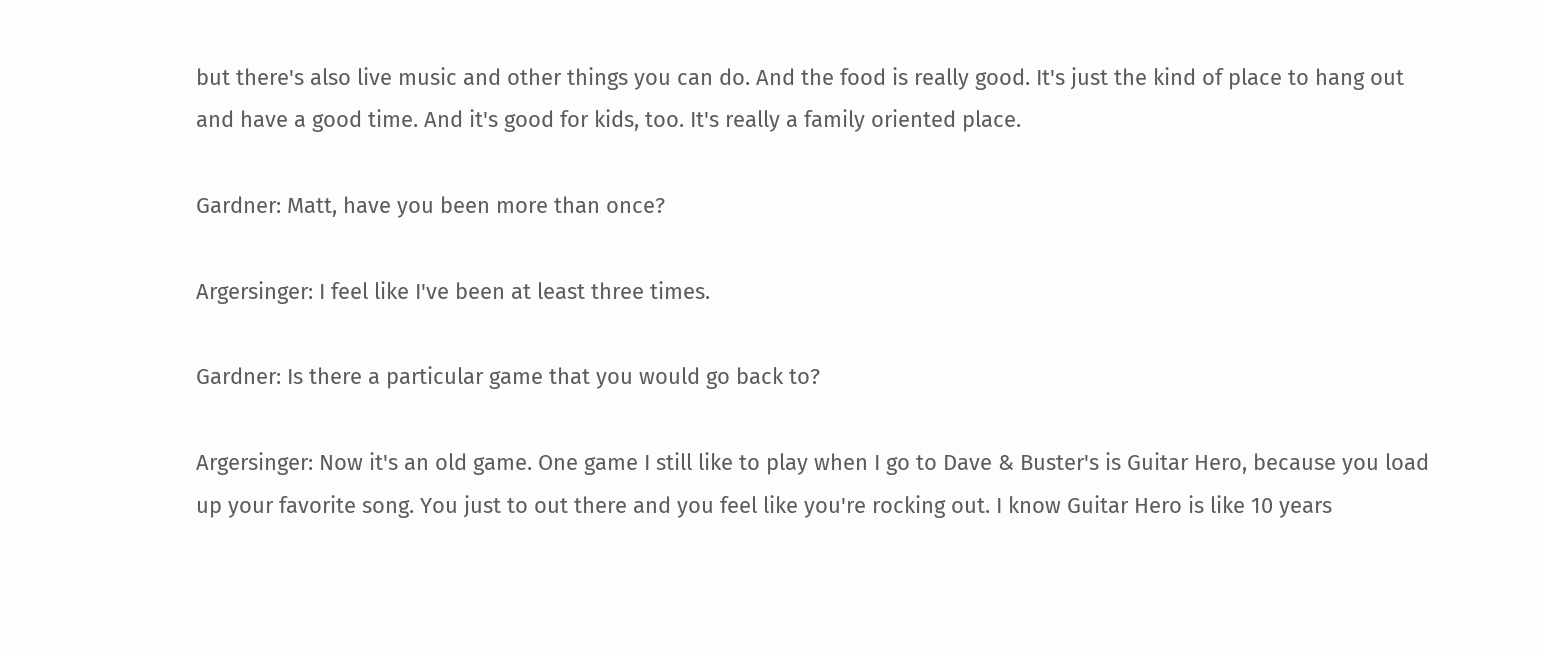but there's also live music and other things you can do. And the food is really good. It's just the kind of place to hang out and have a good time. And it's good for kids, too. It's really a family oriented place.

Gardner: Matt, have you been more than once?

Argersinger: I feel like I've been at least three times.

Gardner: Is there a particular game that you would go back to?

Argersinger: Now it's an old game. One game I still like to play when I go to Dave & Buster's is Guitar Hero, because you load up your favorite song. You just to out there and you feel like you're rocking out. I know Guitar Hero is like 10 years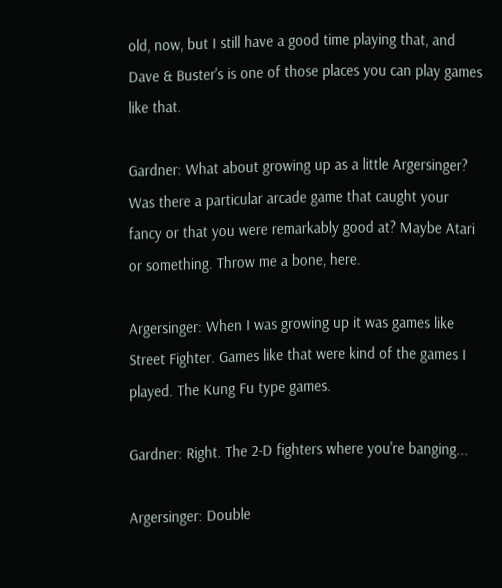old, now, but I still have a good time playing that, and Dave & Buster's is one of those places you can play games like that.

Gardner: What about growing up as a little Argersinger? Was there a particular arcade game that caught your fancy or that you were remarkably good at? Maybe Atari or something. Throw me a bone, here.

Argersinger: When I was growing up it was games like Street Fighter. Games like that were kind of the games I played. The Kung Fu type games.

Gardner: Right. The 2-D fighters where you're banging...

Argersinger: Double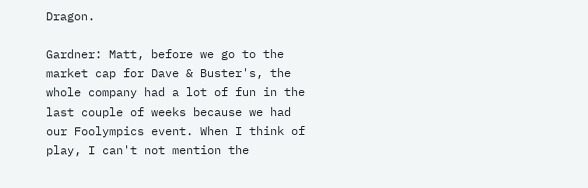Dragon.

Gardner: Matt, before we go to the market cap for Dave & Buster's, the whole company had a lot of fun in the last couple of weeks because we had our Foolympics event. When I think of play, I can't not mention the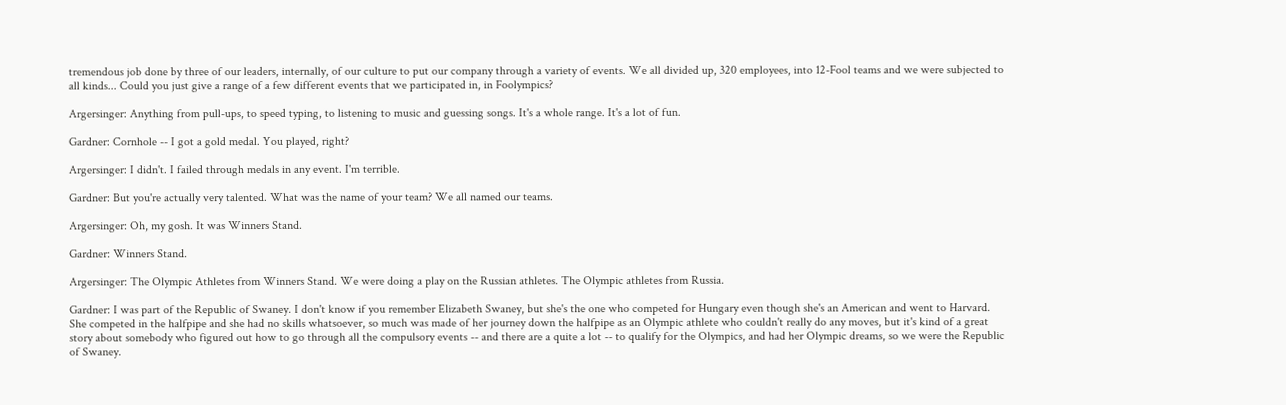tremendous job done by three of our leaders, internally, of our culture to put our company through a variety of events. We all divided up, 320 employees, into 12-Fool teams and we were subjected to all kinds... Could you just give a range of a few different events that we participated in, in Foolympics?

Argersinger: Anything from pull-ups, to speed typing, to listening to music and guessing songs. It's a whole range. It's a lot of fun.

Gardner: Cornhole -- I got a gold medal. You played, right?

Argersinger: I didn't. I failed through medals in any event. I'm terrible.

Gardner: But you're actually very talented. What was the name of your team? We all named our teams.

Argersinger: Oh, my gosh. It was Winners Stand.

Gardner: Winners Stand.

Argersinger: The Olympic Athletes from Winners Stand. We were doing a play on the Russian athletes. The Olympic athletes from Russia.

Gardner: I was part of the Republic of Swaney. I don't know if you remember Elizabeth Swaney, but she's the one who competed for Hungary even though she's an American and went to Harvard. She competed in the halfpipe and she had no skills whatsoever, so much was made of her journey down the halfpipe as an Olympic athlete who couldn't really do any moves, but it's kind of a great story about somebody who figured out how to go through all the compulsory events -- and there are a quite a lot -- to qualify for the Olympics, and had her Olympic dreams, so we were the Republic of Swaney.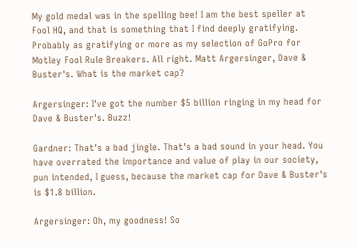My gold medal was in the spelling bee! I am the best speller at Fool HQ, and that is something that I find deeply gratifying. Probably as gratifying or more as my selection of GoPro for Motley Fool Rule Breakers. All right. Matt Argersinger, Dave & Buster's. What is the market cap?

Argersinger: I've got the number $5 billion ringing in my head for Dave & Buster's. Buzz!

Gardner: That's a bad jingle. That's a bad sound in your head. You have overrated the importance and value of play in our society, pun intended, I guess, because the market cap for Dave & Buster's is $1.8 billion.

Argersinger: Oh, my goodness! So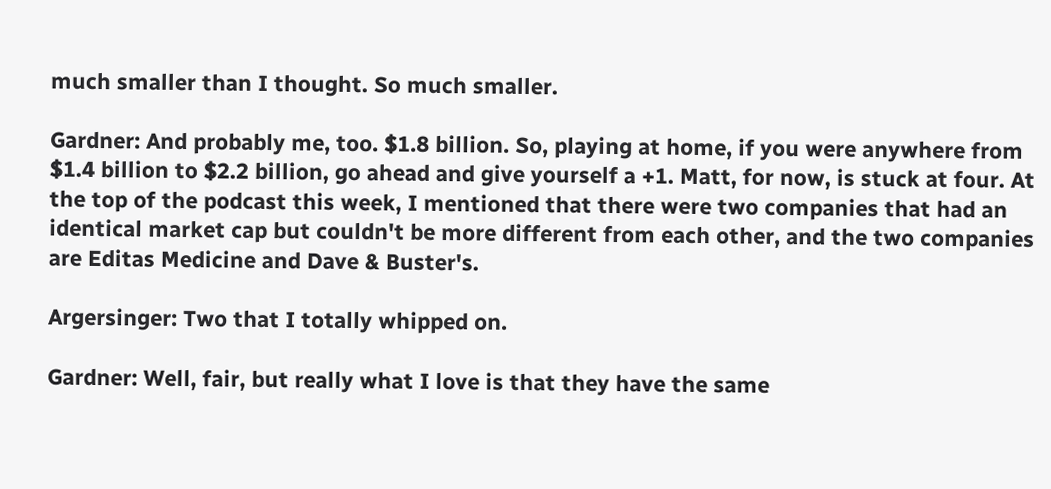much smaller than I thought. So much smaller.

Gardner: And probably me, too. $1.8 billion. So, playing at home, if you were anywhere from $1.4 billion to $2.2 billion, go ahead and give yourself a +1. Matt, for now, is stuck at four. At the top of the podcast this week, I mentioned that there were two companies that had an identical market cap but couldn't be more different from each other, and the two companies are Editas Medicine and Dave & Buster's.

Argersinger: Two that I totally whipped on.

Gardner: Well, fair, but really what I love is that they have the same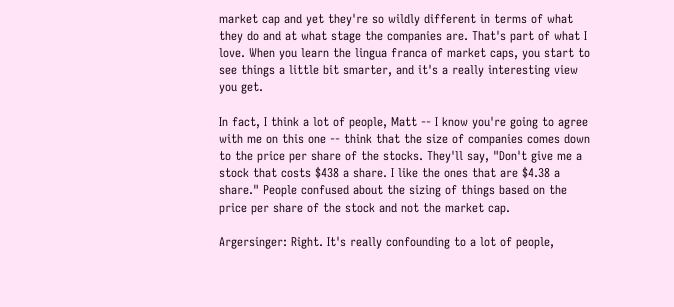market cap and yet they're so wildly different in terms of what they do and at what stage the companies are. That's part of what I love. When you learn the lingua franca of market caps, you start to see things a little bit smarter, and it's a really interesting view you get.

In fact, I think a lot of people, Matt -- I know you're going to agree with me on this one -- think that the size of companies comes down to the price per share of the stocks. They'll say, "Don't give me a stock that costs $438 a share. I like the ones that are $4.38 a share." People confused about the sizing of things based on the price per share of the stock and not the market cap.

Argersinger: Right. It's really confounding to a lot of people,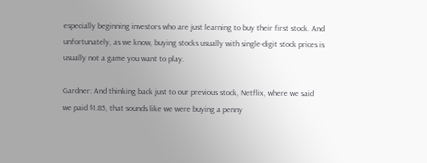especially beginning investors who are just learning to buy their first stock. And unfortunately, as we know, buying stocks usually with single-digit stock prices is usually not a game you want to play.

Gardner: And thinking back just to our previous stock, Netflix, where we said we paid $1.85, that sounds like we were buying a penny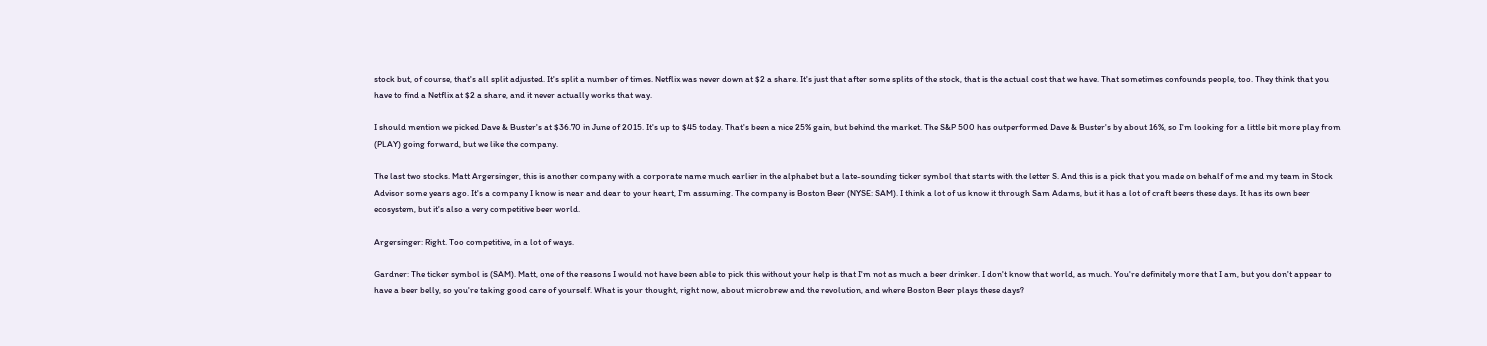stock but, of course, that's all split adjusted. It's split a number of times. Netflix was never down at $2 a share. It's just that after some splits of the stock, that is the actual cost that we have. That sometimes confounds people, too. They think that you have to find a Netflix at $2 a share, and it never actually works that way.

I should mention we picked Dave & Buster's at $36.70 in June of 2015. It's up to $45 today. That's been a nice 25% gain, but behind the market. The S&P 500 has outperformed Dave & Buster's by about 16%, so I'm looking for a little bit more play from (PLAY) going forward, but we like the company.

The last two stocks. Matt Argersinger, this is another company with a corporate name much earlier in the alphabet but a late-sounding ticker symbol that starts with the letter S. And this is a pick that you made on behalf of me and my team in Stock Advisor some years ago. It's a company I know is near and dear to your heart, I'm assuming. The company is Boston Beer (NYSE: SAM). I think a lot of us know it through Sam Adams, but it has a lot of craft beers these days. It has its own beer ecosystem, but it's also a very competitive beer world.

Argersinger: Right. Too competitive, in a lot of ways.

Gardner: The ticker symbol is (SAM). Matt, one of the reasons I would not have been able to pick this without your help is that I'm not as much a beer drinker. I don't know that world, as much. You're definitely more that I am, but you don't appear to have a beer belly, so you're taking good care of yourself. What is your thought, right now, about microbrew and the revolution, and where Boston Beer plays these days?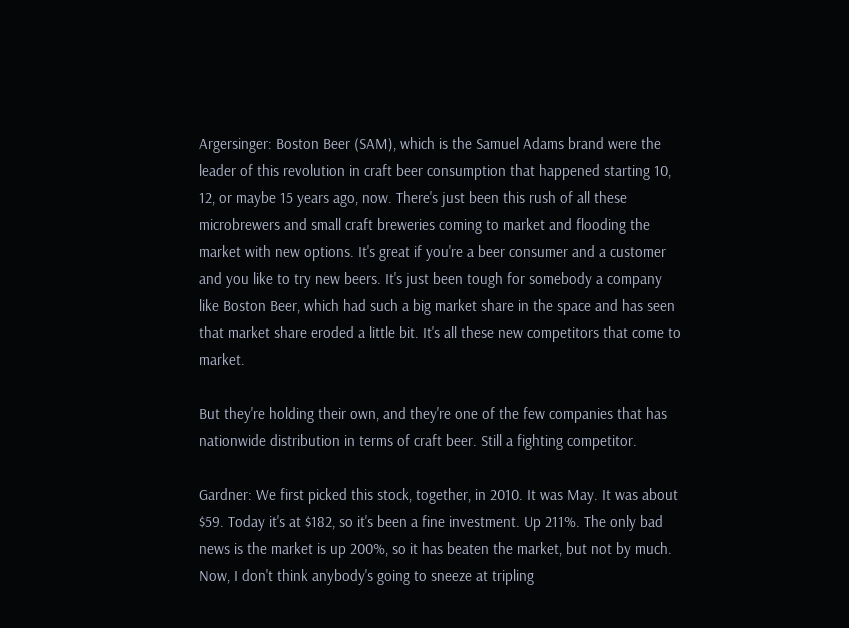Argersinger: Boston Beer (SAM), which is the Samuel Adams brand were the leader of this revolution in craft beer consumption that happened starting 10, 12, or maybe 15 years ago, now. There's just been this rush of all these microbrewers and small craft breweries coming to market and flooding the market with new options. It's great if you're a beer consumer and a customer and you like to try new beers. It's just been tough for somebody a company like Boston Beer, which had such a big market share in the space and has seen that market share eroded a little bit. It's all these new competitors that come to market.

But they're holding their own, and they're one of the few companies that has nationwide distribution in terms of craft beer. Still a fighting competitor.

Gardner: We first picked this stock, together, in 2010. It was May. It was about $59. Today it's at $182, so it's been a fine investment. Up 211%. The only bad news is the market is up 200%, so it has beaten the market, but not by much. Now, I don't think anybody's going to sneeze at tripling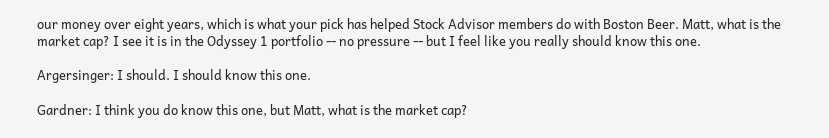our money over eight years, which is what your pick has helped Stock Advisor members do with Boston Beer. Matt, what is the market cap? I see it is in the Odyssey 1 portfolio -- no pressure -- but I feel like you really should know this one.

Argersinger: I should. I should know this one.

Gardner: I think you do know this one, but Matt, what is the market cap?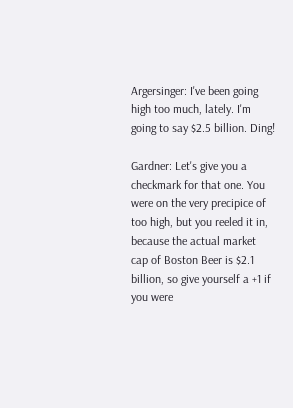Argersinger: I've been going high too much, lately. I'm going to say $2.5 billion. Ding!

Gardner: Let's give you a checkmark for that one. You were on the very precipice of too high, but you reeled it in, because the actual market cap of Boston Beer is $2.1 billion, so give yourself a +1 if you were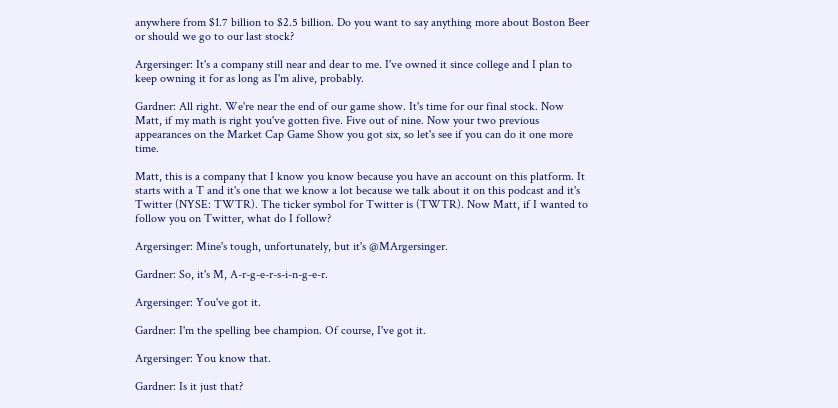anywhere from $1.7 billion to $2.5 billion. Do you want to say anything more about Boston Beer or should we go to our last stock?

Argersinger: It's a company still near and dear to me. I've owned it since college and I plan to keep owning it for as long as I'm alive, probably.

Gardner: All right. We're near the end of our game show. It's time for our final stock. Now Matt, if my math is right you've gotten five. Five out of nine. Now your two previous appearances on the Market Cap Game Show you got six, so let's see if you can do it one more time.

Matt, this is a company that I know you know because you have an account on this platform. It starts with a T and it's one that we know a lot because we talk about it on this podcast and it's Twitter (NYSE: TWTR). The ticker symbol for Twitter is (TWTR). Now Matt, if I wanted to follow you on Twitter, what do I follow?

Argersinger: Mine's tough, unfortunately, but it's @MArgersinger.

Gardner: So, it's M, A-r-g-e-r-s-i-n-g-e-r.

Argersinger: You've got it.

Gardner: I'm the spelling bee champion. Of course, I've got it.

Argersinger: You know that.

Gardner: Is it just that?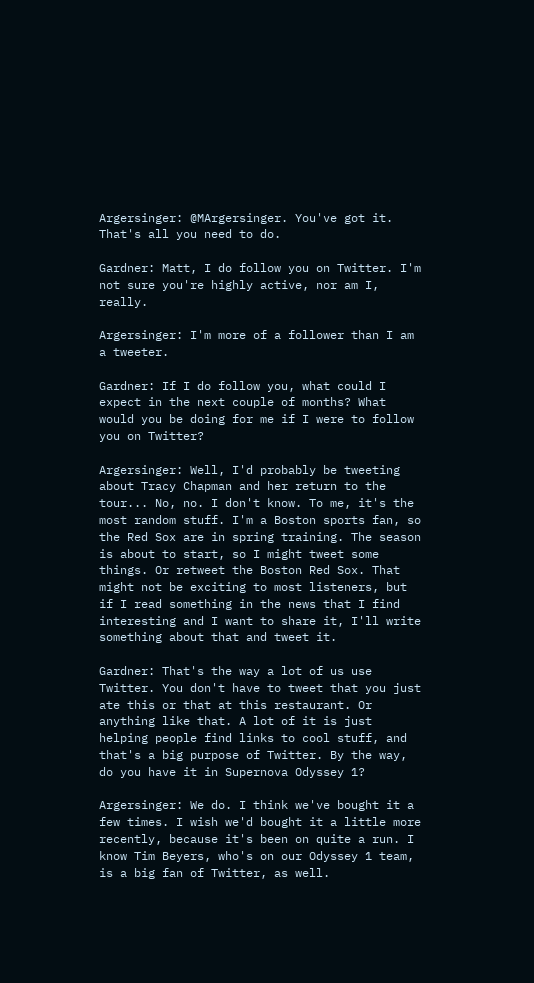Argersinger: @MArgersinger. You've got it. That's all you need to do.

Gardner: Matt, I do follow you on Twitter. I'm not sure you're highly active, nor am I, really.

Argersinger: I'm more of a follower than I am a tweeter.

Gardner: If I do follow you, what could I expect in the next couple of months? What would you be doing for me if I were to follow you on Twitter?

Argersinger: Well, I'd probably be tweeting about Tracy Chapman and her return to the tour... No, no. I don't know. To me, it's the most random stuff. I'm a Boston sports fan, so the Red Sox are in spring training. The season is about to start, so I might tweet some things. Or retweet the Boston Red Sox. That might not be exciting to most listeners, but if I read something in the news that I find interesting and I want to share it, I'll write something about that and tweet it.

Gardner: That's the way a lot of us use Twitter. You don't have to tweet that you just ate this or that at this restaurant. Or anything like that. A lot of it is just helping people find links to cool stuff, and that's a big purpose of Twitter. By the way, do you have it in Supernova Odyssey 1?

Argersinger: We do. I think we've bought it a few times. I wish we'd bought it a little more recently, because it's been on quite a run. I know Tim Beyers, who's on our Odyssey 1 team, is a big fan of Twitter, as well.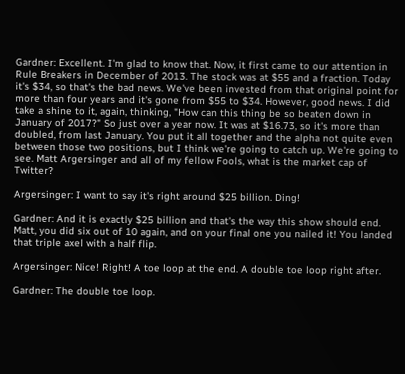Gardner: Excellent. I'm glad to know that. Now, it first came to our attention in Rule Breakers in December of 2013. The stock was at $55 and a fraction. Today it's $34, so that's the bad news. We've been invested from that original point for more than four years and it's gone from $55 to $34. However, good news. I did take a shine to it, again, thinking, "How can this thing be so beaten down in January of 2017?" So just over a year now. It was at $16.73, so it's more than doubled, from last January. You put it all together and the alpha not quite even between those two positions, but I think we're going to catch up. We're going to see. Matt Argersinger and all of my fellow Fools, what is the market cap of Twitter?

Argersinger: I want to say it's right around $25 billion. Ding!

Gardner: And it is exactly $25 billion and that's the way this show should end. Matt, you did six out of 10 again, and on your final one you nailed it! You landed that triple axel with a half flip.

Argersinger: Nice! Right! A toe loop at the end. A double toe loop right after.

Gardner: The double toe loop.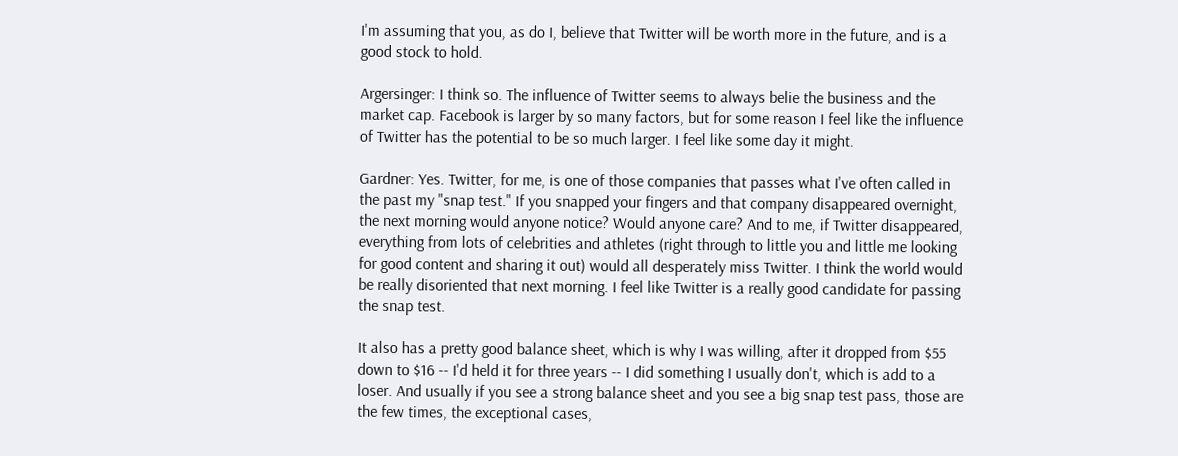I'm assuming that you, as do I, believe that Twitter will be worth more in the future, and is a good stock to hold.

Argersinger: I think so. The influence of Twitter seems to always belie the business and the market cap. Facebook is larger by so many factors, but for some reason I feel like the influence of Twitter has the potential to be so much larger. I feel like some day it might.

Gardner: Yes. Twitter, for me, is one of those companies that passes what I've often called in the past my "snap test." If you snapped your fingers and that company disappeared overnight, the next morning would anyone notice? Would anyone care? And to me, if Twitter disappeared, everything from lots of celebrities and athletes (right through to little you and little me looking for good content and sharing it out) would all desperately miss Twitter. I think the world would be really disoriented that next morning. I feel like Twitter is a really good candidate for passing the snap test.

It also has a pretty good balance sheet, which is why I was willing, after it dropped from $55 down to $16 -- I'd held it for three years -- I did something I usually don't, which is add to a loser. And usually if you see a strong balance sheet and you see a big snap test pass, those are the few times, the exceptional cases,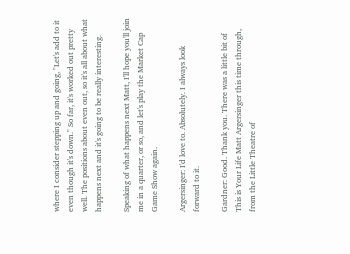where I consider stepping up and going, "Let's add to it even though it's down." So far, it's worked out pretty well. The positions about even out, so it's all about what happens next and it's going to be really interesting.

Speaking of what happens next Matt, I'll hope you'll join me in a quarter, or so, and let's play the Market Cap Game Show again.

Argersinger: I'd love to. Absolutely. I always look forward to it.

Gardner: Good. Thank you. There was a little bit of This is Your Life Matt Argersinger this time through, from the Little Theatre of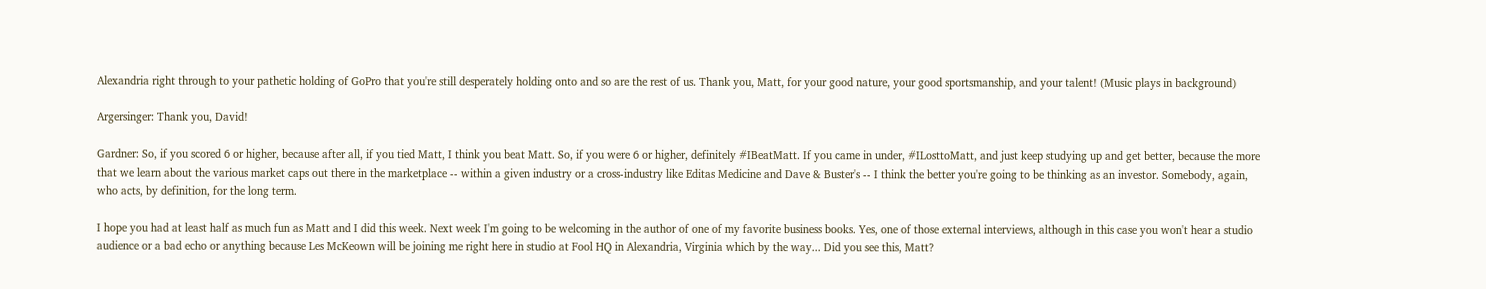Alexandria right through to your pathetic holding of GoPro that you're still desperately holding onto and so are the rest of us. Thank you, Matt, for your good nature, your good sportsmanship, and your talent! (Music plays in background)

Argersinger: Thank you, David!

Gardner: So, if you scored 6 or higher, because after all, if you tied Matt, I think you beat Matt. So, if you were 6 or higher, definitely #IBeatMatt. If you came in under, #ILosttoMatt, and just keep studying up and get better, because the more that we learn about the various market caps out there in the marketplace -- within a given industry or a cross-industry like Editas Medicine and Dave & Buster's -- I think the better you're going to be thinking as an investor. Somebody, again, who acts, by definition, for the long term.

I hope you had at least half as much fun as Matt and I did this week. Next week I'm going to be welcoming in the author of one of my favorite business books. Yes, one of those external interviews, although in this case you won't hear a studio audience or a bad echo or anything because Les McKeown will be joining me right here in studio at Fool HQ in Alexandria, Virginia which by the way... Did you see this, Matt?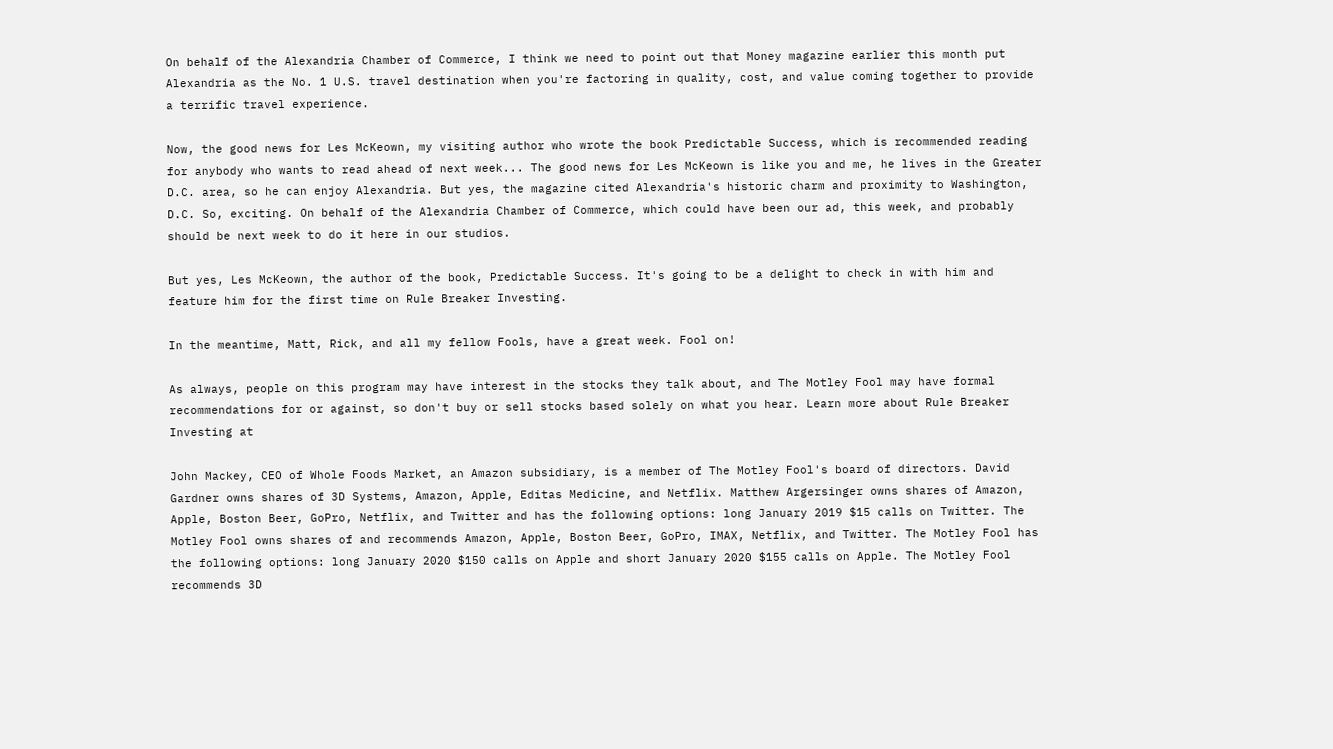On behalf of the Alexandria Chamber of Commerce, I think we need to point out that Money magazine earlier this month put Alexandria as the No. 1 U.S. travel destination when you're factoring in quality, cost, and value coming together to provide a terrific travel experience.

Now, the good news for Les McKeown, my visiting author who wrote the book Predictable Success, which is recommended reading for anybody who wants to read ahead of next week... The good news for Les McKeown is like you and me, he lives in the Greater D.C. area, so he can enjoy Alexandria. But yes, the magazine cited Alexandria's historic charm and proximity to Washington, D.C. So, exciting. On behalf of the Alexandria Chamber of Commerce, which could have been our ad, this week, and probably should be next week to do it here in our studios.

But yes, Les McKeown, the author of the book, Predictable Success. It's going to be a delight to check in with him and feature him for the first time on Rule Breaker Investing.

In the meantime, Matt, Rick, and all my fellow Fools, have a great week. Fool on!

As always, people on this program may have interest in the stocks they talk about, and The Motley Fool may have formal recommendations for or against, so don't buy or sell stocks based solely on what you hear. Learn more about Rule Breaker Investing at

John Mackey, CEO of Whole Foods Market, an Amazon subsidiary, is a member of The Motley Fool's board of directors. David Gardner owns shares of 3D Systems, Amazon, Apple, Editas Medicine, and Netflix. Matthew Argersinger owns shares of Amazon, Apple, Boston Beer, GoPro, Netflix, and Twitter and has the following options: long January 2019 $15 calls on Twitter. The Motley Fool owns shares of and recommends Amazon, Apple, Boston Beer, GoPro, IMAX, Netflix, and Twitter. The Motley Fool has the following options: long January 2020 $150 calls on Apple and short January 2020 $155 calls on Apple. The Motley Fool recommends 3D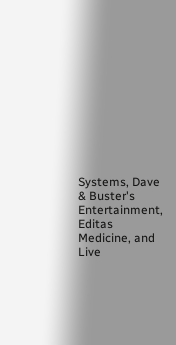Systems, Dave & Buster's Entertainment, Editas Medicine, and Live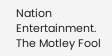Nation Entertainment. The Motley Fool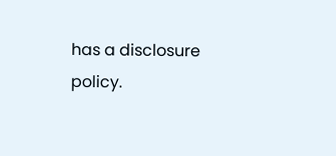has a disclosure policy.